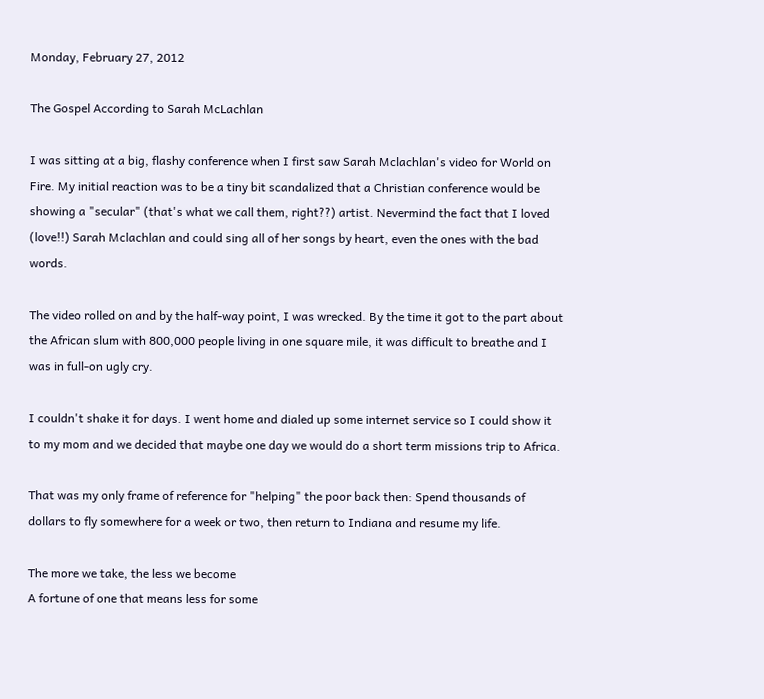Monday, February 27, 2012

The Gospel According to Sarah McLachlan

I was sitting at a big, flashy conference when I first saw Sarah Mclachlan's video for World on Fire. My initial reaction was to be a tiny bit scandalized that a Christian conference would be showing a "secular" (that's what we call them, right??) artist. Nevermind the fact that I loved (love!!) Sarah Mclachlan and could sing all of her songs by heart, even the ones with the bad words.

The video rolled on and by the half-way point, I was wrecked. By the time it got to the part about the African slum with 800,000 people living in one square mile, it was difficult to breathe and I was in full-on ugly cry.

I couldn't shake it for days. I went home and dialed up some internet service so I could show it to my mom and we decided that maybe one day we would do a short term missions trip to Africa.

That was my only frame of reference for "helping" the poor back then: Spend thousands of dollars to fly somewhere for a week or two, then return to Indiana and resume my life.

The more we take, the less we become
A fortune of one that means less for some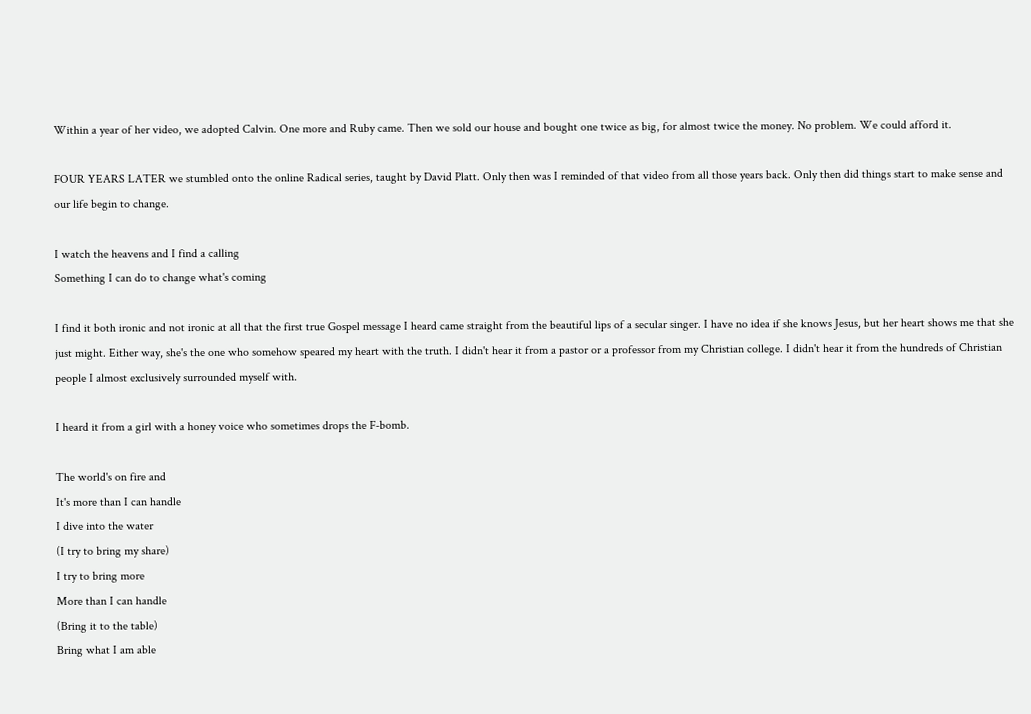Within a year of her video, we adopted Calvin. One more and Ruby came. Then we sold our house and bought one twice as big, for almost twice the money. No problem. We could afford it.

FOUR YEARS LATER we stumbled onto the online Radical series, taught by David Platt. Only then was I reminded of that video from all those years back. Only then did things start to make sense and our life begin to change.

I watch the heavens and I find a calling
Something I can do to change what's coming

I find it both ironic and not ironic at all that the first true Gospel message I heard came straight from the beautiful lips of a secular singer. I have no idea if she knows Jesus, but her heart shows me that she just might. Either way, she's the one who somehow speared my heart with the truth. I didn't hear it from a pastor or a professor from my Christian college. I didn't hear it from the hundreds of Christian people I almost exclusively surrounded myself with.

I heard it from a girl with a honey voice who sometimes drops the F-bomb.

The world's on fire and
It's more than I can handle
I dive into the water
(I try to bring my share)
I try to bring more
More than I can handle
(Bring it to the table)
Bring what I am able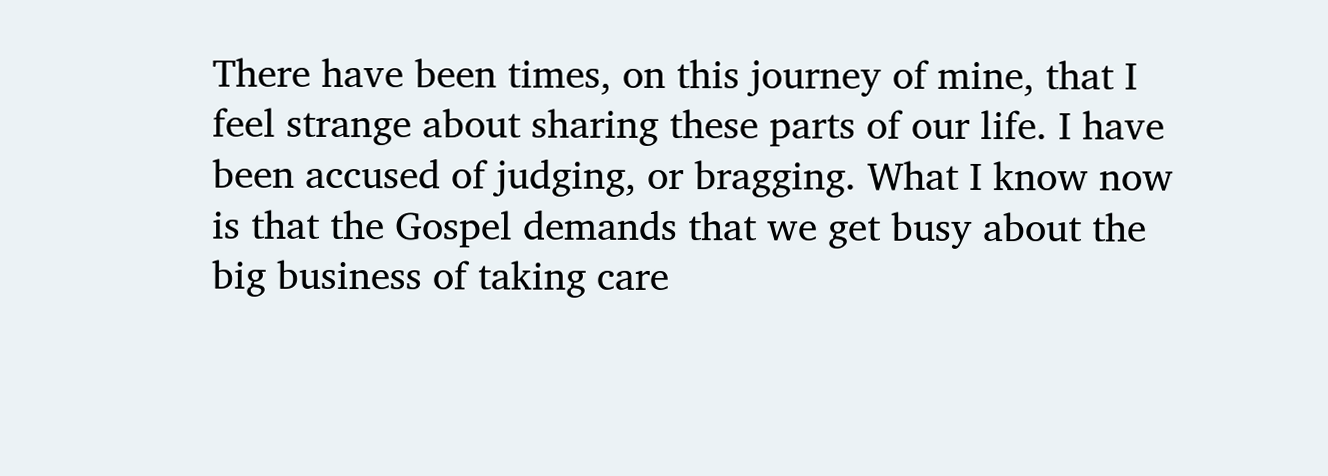There have been times, on this journey of mine, that I feel strange about sharing these parts of our life. I have been accused of judging, or bragging. What I know now is that the Gospel demands that we get busy about the big business of taking care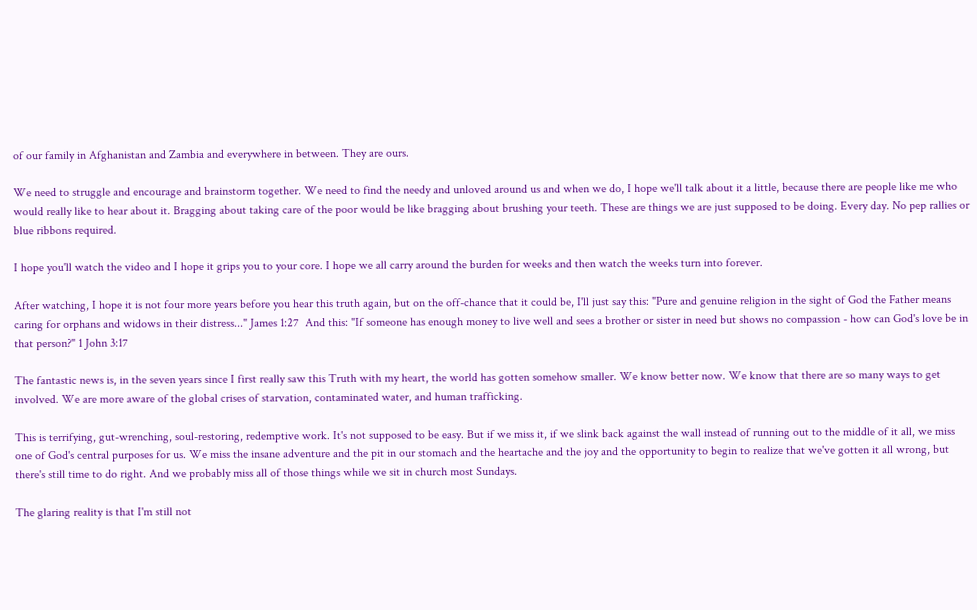of our family in Afghanistan and Zambia and everywhere in between. They are ours.

We need to struggle and encourage and brainstorm together. We need to find the needy and unloved around us and when we do, I hope we'll talk about it a little, because there are people like me who would really like to hear about it. Bragging about taking care of the poor would be like bragging about brushing your teeth. These are things we are just supposed to be doing. Every day. No pep rallies or blue ribbons required.

I hope you'll watch the video and I hope it grips you to your core. I hope we all carry around the burden for weeks and then watch the weeks turn into forever.

After watching, I hope it is not four more years before you hear this truth again, but on the off-chance that it could be, I'll just say this: "Pure and genuine religion in the sight of God the Father means caring for orphans and widows in their distress..." James 1:27  And this: "If someone has enough money to live well and sees a brother or sister in need but shows no compassion - how can God's love be in that person?" 1 John 3:17

The fantastic news is, in the seven years since I first really saw this Truth with my heart, the world has gotten somehow smaller. We know better now. We know that there are so many ways to get involved. We are more aware of the global crises of starvation, contaminated water, and human trafficking.

This is terrifying, gut-wrenching, soul-restoring, redemptive work. It's not supposed to be easy. But if we miss it, if we slink back against the wall instead of running out to the middle of it all, we miss one of God's central purposes for us. We miss the insane adventure and the pit in our stomach and the heartache and the joy and the opportunity to begin to realize that we've gotten it all wrong, but there's still time to do right. And we probably miss all of those things while we sit in church most Sundays.

The glaring reality is that I'm still not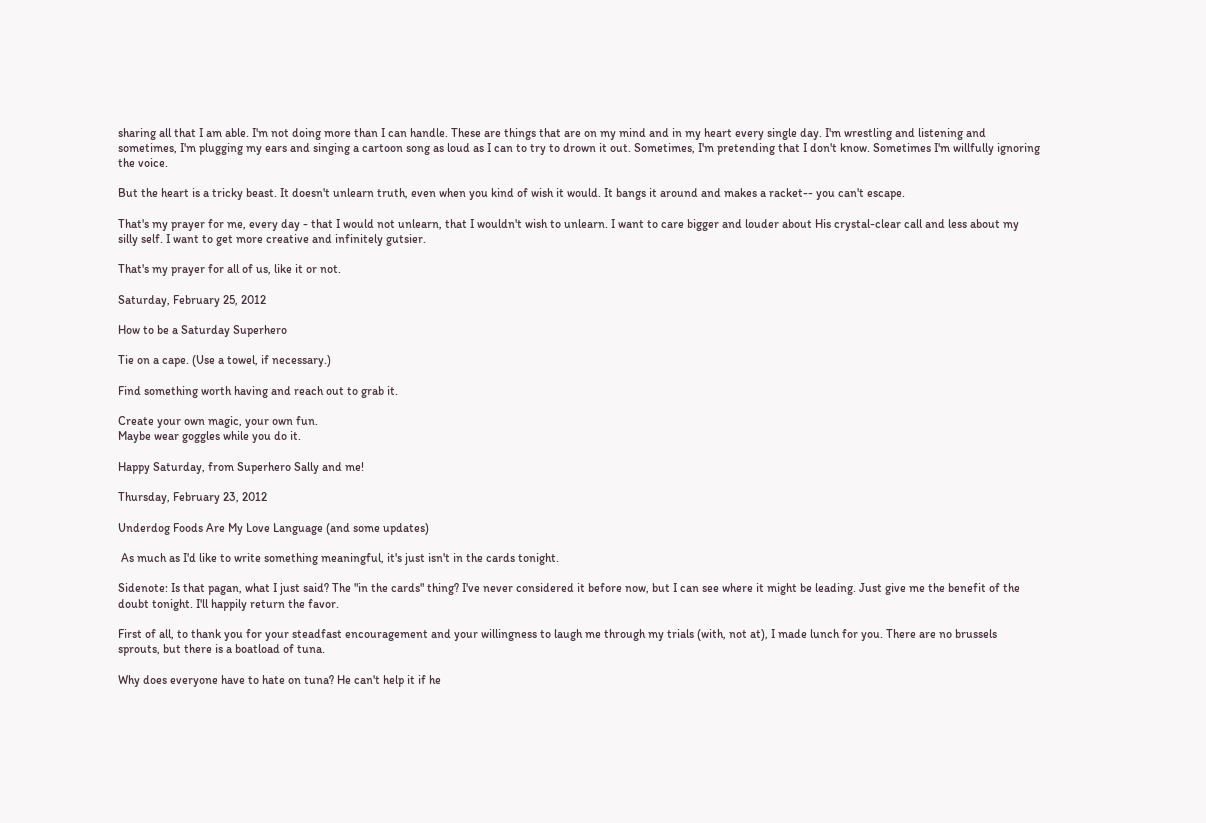sharing all that I am able. I'm not doing more than I can handle. These are things that are on my mind and in my heart every single day. I'm wrestling and listening and sometimes, I'm plugging my ears and singing a cartoon song as loud as I can to try to drown it out. Sometimes, I'm pretending that I don't know. Sometimes I'm willfully ignoring the voice.

But the heart is a tricky beast. It doesn't unlearn truth, even when you kind of wish it would. It bangs it around and makes a racket-- you can't escape.

That's my prayer for me, every day - that I would not unlearn, that I wouldn't wish to unlearn. I want to care bigger and louder about His crystal-clear call and less about my silly self. I want to get more creative and infinitely gutsier.

That's my prayer for all of us, like it or not.

Saturday, February 25, 2012

How to be a Saturday Superhero

Tie on a cape. (Use a towel, if necessary.)

Find something worth having and reach out to grab it.

Create your own magic, your own fun.
Maybe wear goggles while you do it.

Happy Saturday, from Superhero Sally and me!

Thursday, February 23, 2012

Underdog Foods Are My Love Language (and some updates)

 As much as I'd like to write something meaningful, it's just isn't in the cards tonight.

Sidenote: Is that pagan, what I just said? The "in the cards" thing? I've never considered it before now, but I can see where it might be leading. Just give me the benefit of the doubt tonight. I'll happily return the favor.

First of all, to thank you for your steadfast encouragement and your willingness to laugh me through my trials (with, not at), I made lunch for you. There are no brussels sprouts, but there is a boatload of tuna.

Why does everyone have to hate on tuna? He can't help it if he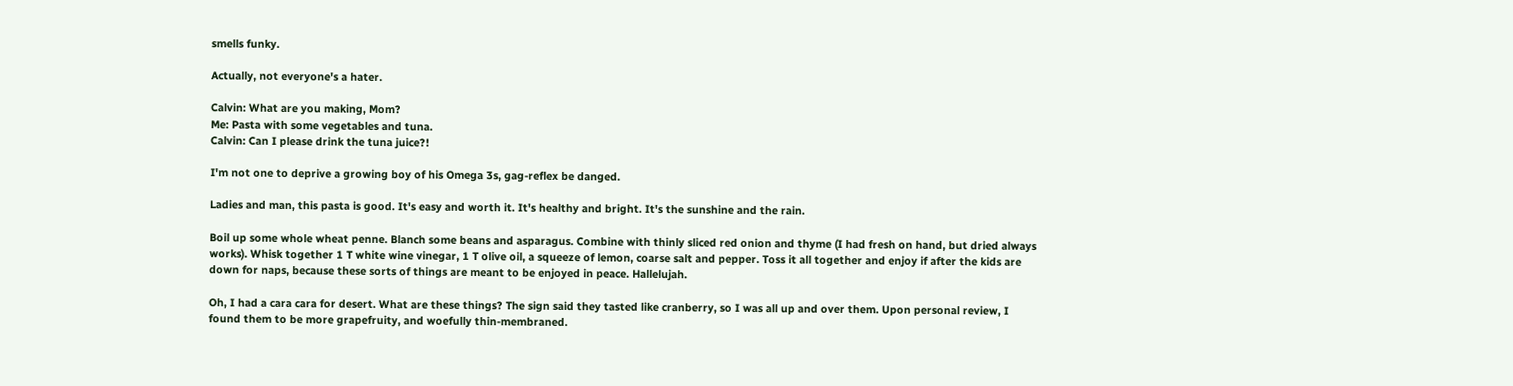smells funky.

Actually, not everyone's a hater.

Calvin: What are you making, Mom?
Me: Pasta with some vegetables and tuna.
Calvin: Can I please drink the tuna juice?!

I'm not one to deprive a growing boy of his Omega 3s, gag-reflex be danged.

Ladies and man, this pasta is good. It's easy and worth it. It's healthy and bright. It's the sunshine and the rain.

Boil up some whole wheat penne. Blanch some beans and asparagus. Combine with thinly sliced red onion and thyme (I had fresh on hand, but dried always works). Whisk together 1 T white wine vinegar, 1 T olive oil, a squeeze of lemon, coarse salt and pepper. Toss it all together and enjoy if after the kids are down for naps, because these sorts of things are meant to be enjoyed in peace. Hallelujah.

Oh, I had a cara cara for desert. What are these things? The sign said they tasted like cranberry, so I was all up and over them. Upon personal review, I found them to be more grapefruity, and woefully thin-membraned.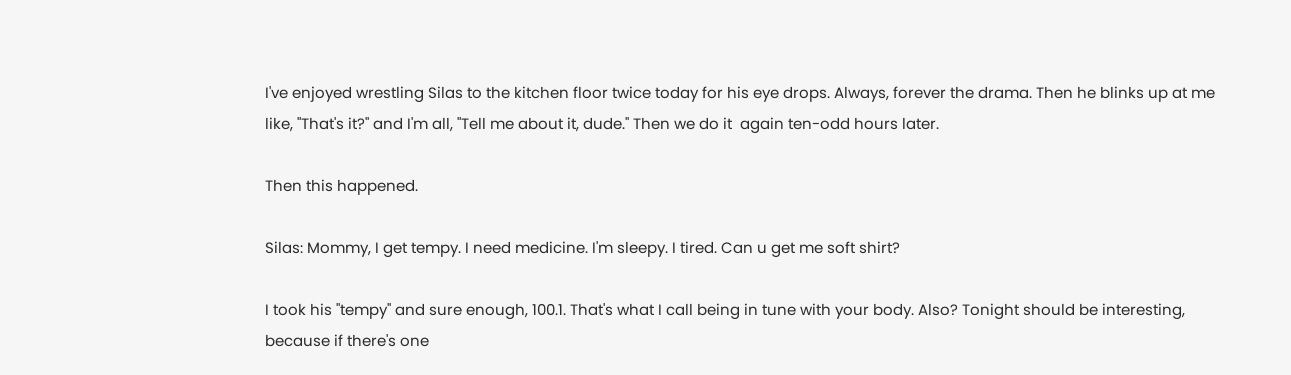I've enjoyed wrestling Silas to the kitchen floor twice today for his eye drops. Always, forever the drama. Then he blinks up at me like, "That's it?" and I'm all, "Tell me about it, dude." Then we do it  again ten-odd hours later.

Then this happened.

Silas: Mommy, I get tempy. I need medicine. I'm sleepy. I tired. Can u get me soft shirt?

I took his "tempy" and sure enough, 100.1. That's what I call being in tune with your body. Also? Tonight should be interesting, because if there's one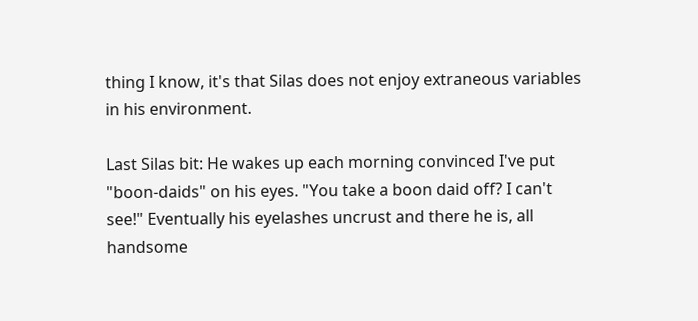thing I know, it's that Silas does not enjoy extraneous variables in his environment.

Last Silas bit: He wakes up each morning convinced I've put "boon-daids" on his eyes. "You take a boon daid off? I can't see!" Eventually his eyelashes uncrust and there he is, all handsome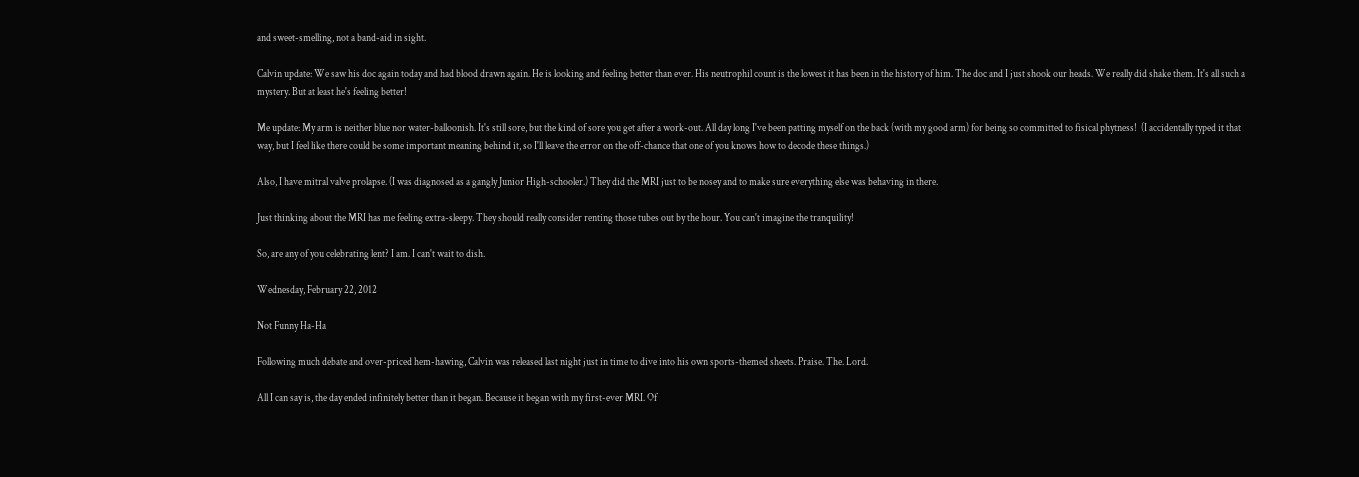and sweet-smelling, not a band-aid in sight.

Calvin update: We saw his doc again today and had blood drawn again. He is looking and feeling better than ever. His neutrophil count is the lowest it has been in the history of him. The doc and I just shook our heads. We really did shake them. It's all such a mystery. But at least he's feeling better!

Me update: My arm is neither blue nor water-balloonish. It's still sore, but the kind of sore you get after a work-out. All day long I've been patting myself on the back (with my good arm) for being so committed to fisical phytness!  (I accidentally typed it that way, but I feel like there could be some important meaning behind it, so I'll leave the error on the off-chance that one of you knows how to decode these things.)

Also, I have mitral valve prolapse. (I was diagnosed as a gangly Junior High-schooler.) They did the MRI just to be nosey and to make sure everything else was behaving in there.

Just thinking about the MRI has me feeling extra-sleepy. They should really consider renting those tubes out by the hour. You can't imagine the tranquility!

So, are any of you celebrating lent? I am. I can't wait to dish.

Wednesday, February 22, 2012

Not Funny Ha-Ha

Following much debate and over-priced hem-hawing, Calvin was released last night just in time to dive into his own sports-themed sheets. Praise. The. Lord.

All I can say is, the day ended infinitely better than it began. Because it began with my first-ever MRI. Of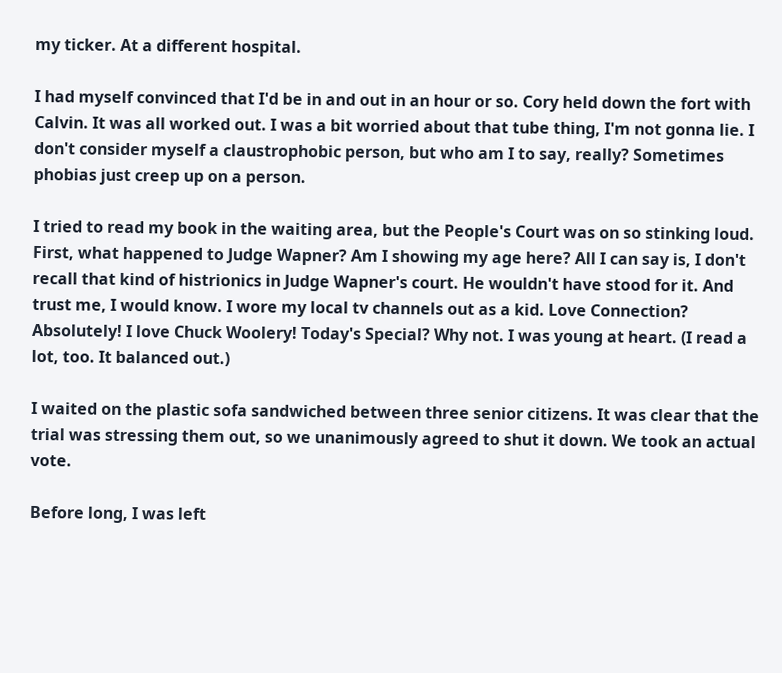my ticker. At a different hospital.

I had myself convinced that I'd be in and out in an hour or so. Cory held down the fort with Calvin. It was all worked out. I was a bit worried about that tube thing, I'm not gonna lie. I don't consider myself a claustrophobic person, but who am I to say, really? Sometimes phobias just creep up on a person.

I tried to read my book in the waiting area, but the People's Court was on so stinking loud. First, what happened to Judge Wapner? Am I showing my age here? All I can say is, I don't recall that kind of histrionics in Judge Wapner's court. He wouldn't have stood for it. And trust me, I would know. I wore my local tv channels out as a kid. Love Connection? Absolutely! I love Chuck Woolery! Today's Special? Why not. I was young at heart. (I read a lot, too. It balanced out.)

I waited on the plastic sofa sandwiched between three senior citizens. It was clear that the trial was stressing them out, so we unanimously agreed to shut it down. We took an actual vote.

Before long, I was left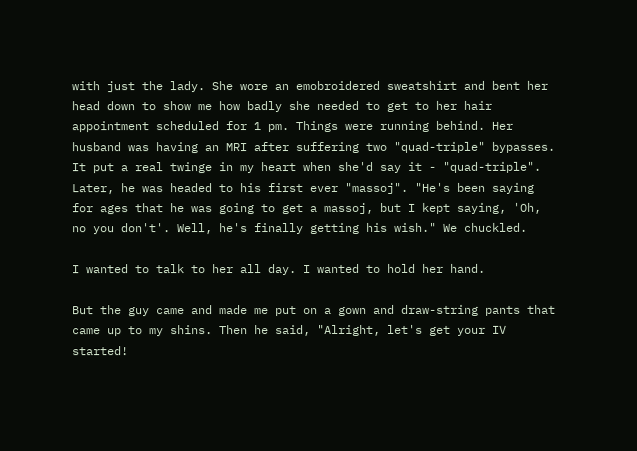with just the lady. She wore an emobroidered sweatshirt and bent her head down to show me how badly she needed to get to her hair appointment scheduled for 1 pm. Things were running behind. Her husband was having an MRI after suffering two "quad-triple" bypasses. It put a real twinge in my heart when she'd say it - "quad-triple". Later, he was headed to his first ever "massoj". "He's been saying for ages that he was going to get a massoj, but I kept saying, 'Oh, no you don't'. Well, he's finally getting his wish." We chuckled.

I wanted to talk to her all day. I wanted to hold her hand.

But the guy came and made me put on a gown and draw-string pants that came up to my shins. Then he said, "Alright, let's get your IV started!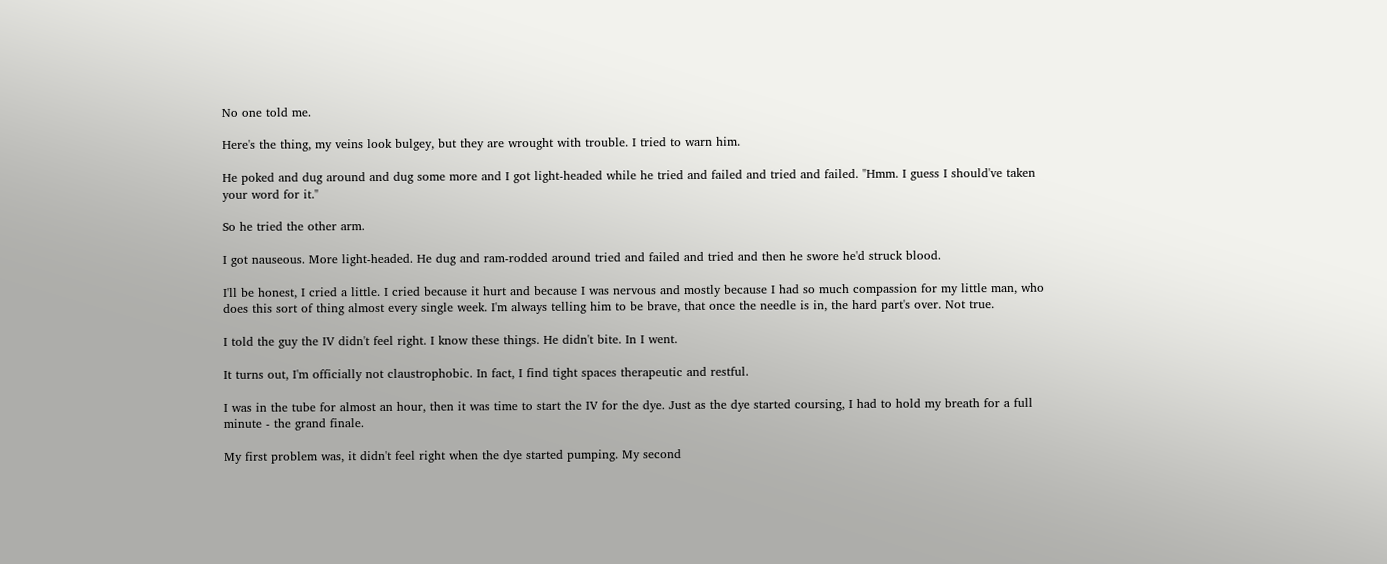No one told me.

Here's the thing, my veins look bulgey, but they are wrought with trouble. I tried to warn him.

He poked and dug around and dug some more and I got light-headed while he tried and failed and tried and failed. "Hmm. I guess I should've taken your word for it."

So he tried the other arm.

I got nauseous. More light-headed. He dug and ram-rodded around tried and failed and tried and then he swore he'd struck blood.

I'll be honest, I cried a little. I cried because it hurt and because I was nervous and mostly because I had so much compassion for my little man, who does this sort of thing almost every single week. I'm always telling him to be brave, that once the needle is in, the hard part's over. Not true.

I told the guy the IV didn't feel right. I know these things. He didn't bite. In I went.

It turns out, I'm officially not claustrophobic. In fact, I find tight spaces therapeutic and restful.

I was in the tube for almost an hour, then it was time to start the IV for the dye. Just as the dye started coursing, I had to hold my breath for a full minute - the grand finale.

My first problem was, it didn't feel right when the dye started pumping. My second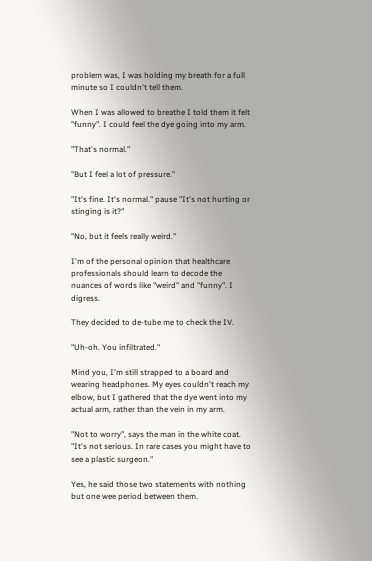problem was, I was holding my breath for a full minute so I couldn't tell them.

When I was allowed to breathe I told them it felt "funny". I could feel the dye going into my arm.

"That's normal."

"But I feel a lot of pressure."

"It's fine. It's normal." pause "It's not hurting or stinging is it?"

"No, but it feels really weird."

I'm of the personal opinion that healthcare professionals should learn to decode the nuances of words like "weird" and "funny". I digress.

They decided to de-tube me to check the IV.

"Uh-oh. You infiltrated."

Mind you, I'm still strapped to a board and wearing headphones. My eyes couldn't reach my elbow, but I gathered that the dye went into my actual arm, rather than the vein in my arm.

"Not to worry", says the man in the white coat. "It's not serious. In rare cases you might have to see a plastic surgeon."

Yes, he said those two statements with nothing but one wee period between them.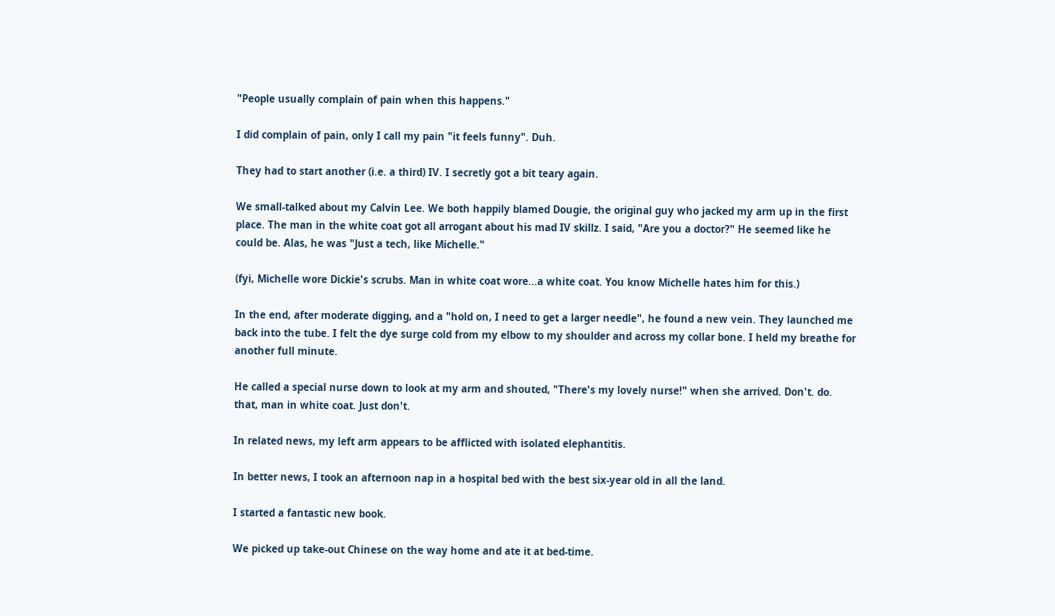"People usually complain of pain when this happens."

I did complain of pain, only I call my pain "it feels funny". Duh.

They had to start another (i.e. a third) IV. I secretly got a bit teary again.

We small-talked about my Calvin Lee. We both happily blamed Dougie, the original guy who jacked my arm up in the first place. The man in the white coat got all arrogant about his mad IV skillz. I said, "Are you a doctor?" He seemed like he could be. Alas, he was "Just a tech, like Michelle."

(fyi, Michelle wore Dickie's scrubs. Man in white coat wore...a white coat. You know Michelle hates him for this.)

In the end, after moderate digging, and a "hold on, I need to get a larger needle", he found a new vein. They launched me back into the tube. I felt the dye surge cold from my elbow to my shoulder and across my collar bone. I held my breathe for another full minute.

He called a special nurse down to look at my arm and shouted, "There's my lovely nurse!" when she arrived. Don't. do. that, man in white coat. Just don't.

In related news, my left arm appears to be afflicted with isolated elephantitis.

In better news, I took an afternoon nap in a hospital bed with the best six-year old in all the land.

I started a fantastic new book.

We picked up take-out Chinese on the way home and ate it at bed-time.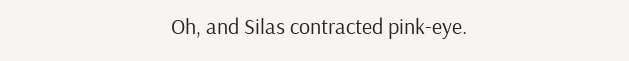Oh, and Silas contracted pink-eye.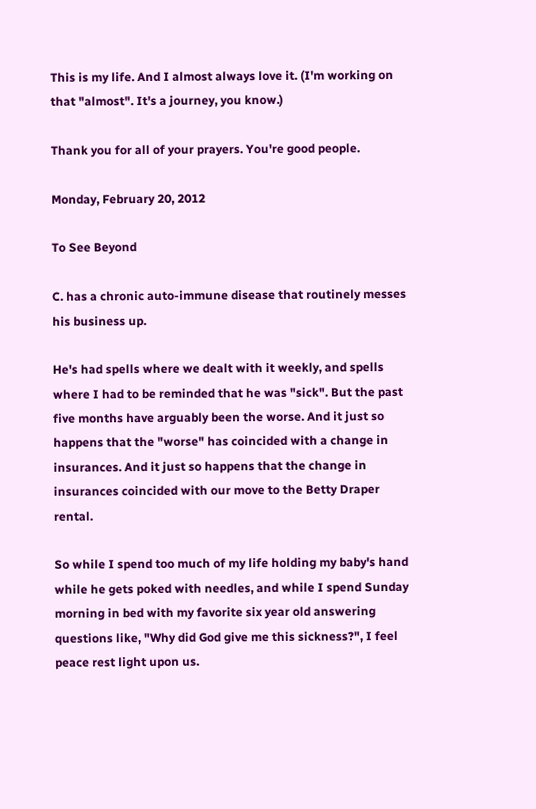This is my life. And I almost always love it. (I'm working on that "almost". It's a journey, you know.)

Thank you for all of your prayers. You're good people.

Monday, February 20, 2012

To See Beyond

C. has a chronic auto-immune disease that routinely messes his business up.

He's had spells where we dealt with it weekly, and spells where I had to be reminded that he was "sick". But the past five months have arguably been the worse. And it just so happens that the "worse" has coincided with a change in insurances. And it just so happens that the change in insurances coincided with our move to the Betty Draper rental.

So while I spend too much of my life holding my baby's hand while he gets poked with needles, and while I spend Sunday morning in bed with my favorite six year old answering questions like, "Why did God give me this sickness?", I feel peace rest light upon us.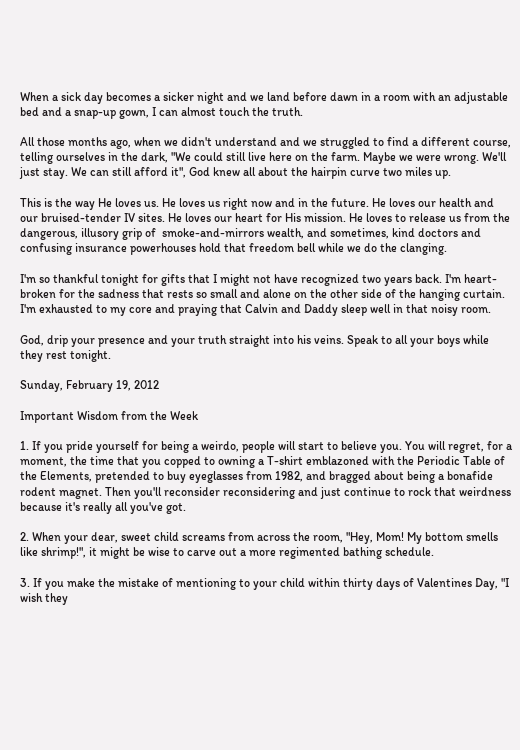When a sick day becomes a sicker night and we land before dawn in a room with an adjustable bed and a snap-up gown, I can almost touch the truth.

All those months ago, when we didn't understand and we struggled to find a different course, telling ourselves in the dark, "We could still live here on the farm. Maybe we were wrong. We'll just stay. We can still afford it", God knew all about the hairpin curve two miles up.

This is the way He loves us. He loves us right now and in the future. He loves our health and our bruised-tender IV sites. He loves our heart for His mission. He loves to release us from the dangerous, illusory grip of  smoke-and-mirrors wealth, and sometimes, kind doctors and confusing insurance powerhouses hold that freedom bell while we do the clanging.

I'm so thankful tonight for gifts that I might not have recognized two years back. I'm heart-broken for the sadness that rests so small and alone on the other side of the hanging curtain. I'm exhausted to my core and praying that Calvin and Daddy sleep well in that noisy room.

God, drip your presence and your truth straight into his veins. Speak to all your boys while they rest tonight.

Sunday, February 19, 2012

Important Wisdom from the Week

1. If you pride yourself for being a weirdo, people will start to believe you. You will regret, for a moment, the time that you copped to owning a T-shirt emblazoned with the Periodic Table of the Elements, pretended to buy eyeglasses from 1982, and bragged about being a bonafide rodent magnet. Then you'll reconsider reconsidering and just continue to rock that weirdness because it's really all you've got.

2. When your dear, sweet child screams from across the room, "Hey, Mom! My bottom smells like shrimp!", it might be wise to carve out a more regimented bathing schedule.

3. If you make the mistake of mentioning to your child within thirty days of Valentines Day, "I wish they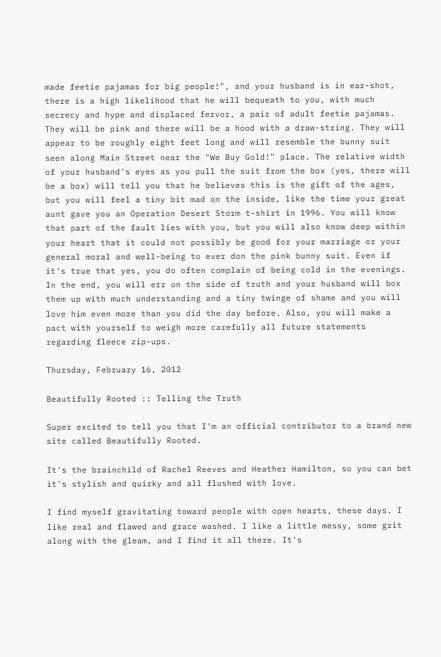made feetie pajamas for big people!", and your husband is in ear-shot, there is a high likelihood that he will bequeath to you, with much secrecy and hype and displaced fervor, a pair of adult feetie pajamas. They will be pink and there will be a hood with a draw-string. They will appear to be roughly eight feet long and will resemble the bunny suit seen along Main Street near the "We Buy Gold!" place. The relative width of your husband's eyes as you pull the suit from the box (yes, there will be a box) will tell you that he believes this is the gift of the ages, but you will feel a tiny bit mad on the inside, like the time your great aunt gave you an Operation Desert Storm t-shirt in 1996. You will know that part of the fault lies with you, but you will also know deep within your heart that it could not possibly be good for your marriage or your general moral and well-being to ever don the pink bunny suit. Even if it's true that yes, you do often complain of being cold in the evenings. In the end, you will err on the side of truth and your husband will box them up with much understanding and a tiny twinge of shame and you will love him even more than you did the day before. Also, you will make a pact with yourself to weigh more carefully all future statements regarding fleece zip-ups.

Thursday, February 16, 2012

Beautifully Rooted :: Telling the Truth

Super excited to tell you that I'm an official contributor to a brand new site called Beautifully Rooted.

It's the brainchild of Rachel Reeves and Heather Hamilton, so you can bet it's stylish and quirky and all flushed with love.

I find myself gravitating toward people with open hearts, these days. I like real and flawed and grace washed. I like a little messy, some grit along with the gleam, and I find it all there. It's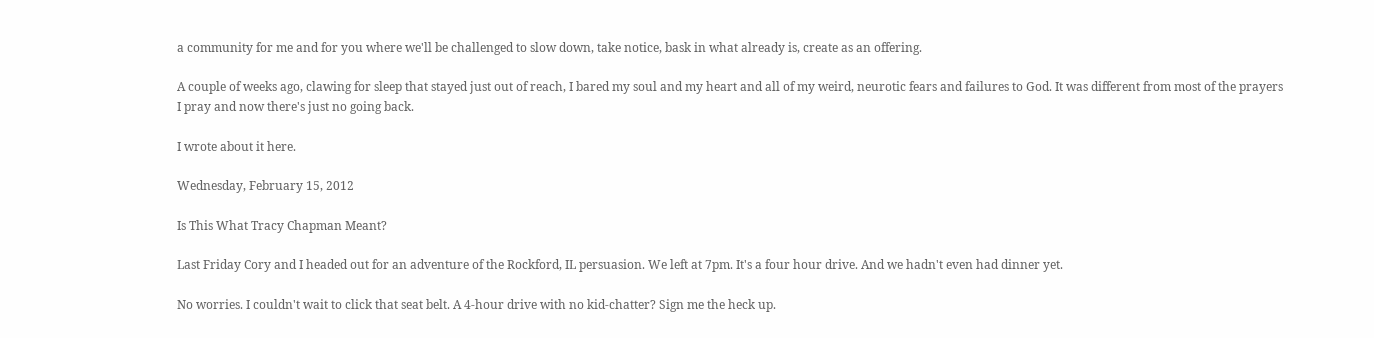a community for me and for you where we'll be challenged to slow down, take notice, bask in what already is, create as an offering.

A couple of weeks ago, clawing for sleep that stayed just out of reach, I bared my soul and my heart and all of my weird, neurotic fears and failures to God. It was different from most of the prayers I pray and now there's just no going back.

I wrote about it here.

Wednesday, February 15, 2012

Is This What Tracy Chapman Meant?

Last Friday Cory and I headed out for an adventure of the Rockford, IL persuasion. We left at 7pm. It's a four hour drive. And we hadn't even had dinner yet.

No worries. I couldn't wait to click that seat belt. A 4-hour drive with no kid-chatter? Sign me the heck up.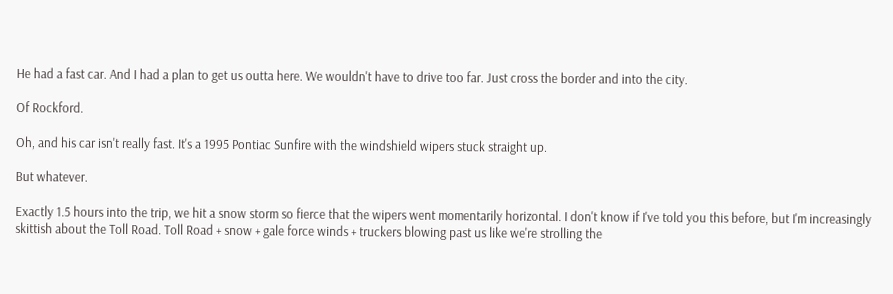He had a fast car. And I had a plan to get us outta here. We wouldn't have to drive too far. Just cross the border and into the city.

Of Rockford.

Oh, and his car isn't really fast. It's a 1995 Pontiac Sunfire with the windshield wipers stuck straight up.

But whatever.

Exactly 1.5 hours into the trip, we hit a snow storm so fierce that the wipers went momentarily horizontal. I don't know if I've told you this before, but I'm increasingly skittish about the Toll Road. Toll Road + snow + gale force winds + truckers blowing past us like we're strolling the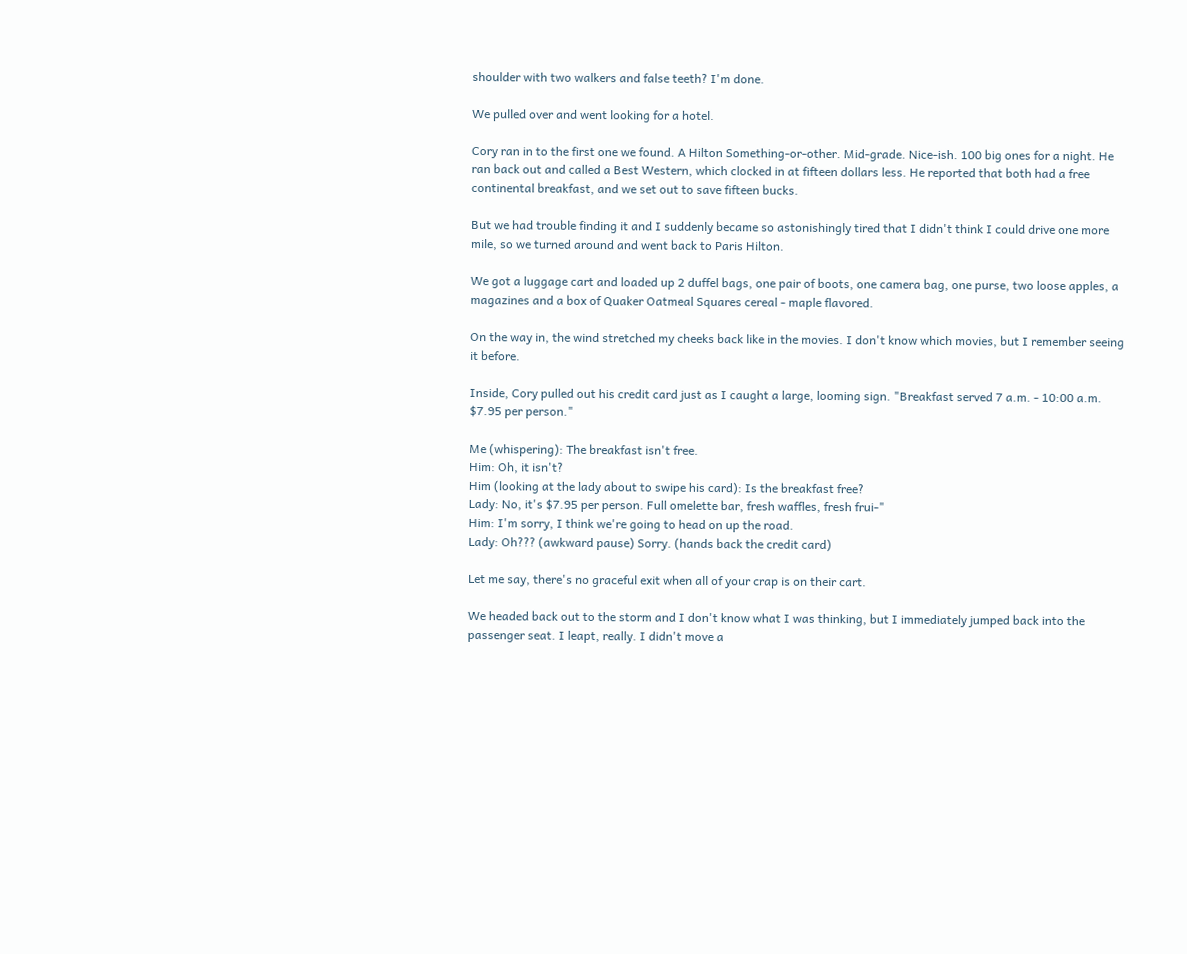shoulder with two walkers and false teeth? I'm done.

We pulled over and went looking for a hotel.

Cory ran in to the first one we found. A Hilton Something-or-other. Mid-grade. Nice-ish. 100 big ones for a night. He ran back out and called a Best Western, which clocked in at fifteen dollars less. He reported that both had a free continental breakfast, and we set out to save fifteen bucks.

But we had trouble finding it and I suddenly became so astonishingly tired that I didn't think I could drive one more mile, so we turned around and went back to Paris Hilton.

We got a luggage cart and loaded up 2 duffel bags, one pair of boots, one camera bag, one purse, two loose apples, a magazines and a box of Quaker Oatmeal Squares cereal - maple flavored.

On the way in, the wind stretched my cheeks back like in the movies. I don't know which movies, but I remember seeing it before.

Inside, Cory pulled out his credit card just as I caught a large, looming sign. "Breakfast served 7 a.m. - 10:00 a.m. $7.95 per person."

Me (whispering): The breakfast isn't free.
Him: Oh, it isn't?
Him (looking at the lady about to swipe his card): Is the breakfast free?
Lady: No, it's $7.95 per person. Full omelette bar, fresh waffles, fresh frui-"
Him: I'm sorry, I think we're going to head on up the road.
Lady: Oh??? (awkward pause) Sorry. (hands back the credit card)

Let me say, there's no graceful exit when all of your crap is on their cart.

We headed back out to the storm and I don't know what I was thinking, but I immediately jumped back into the passenger seat. I leapt, really. I didn't move a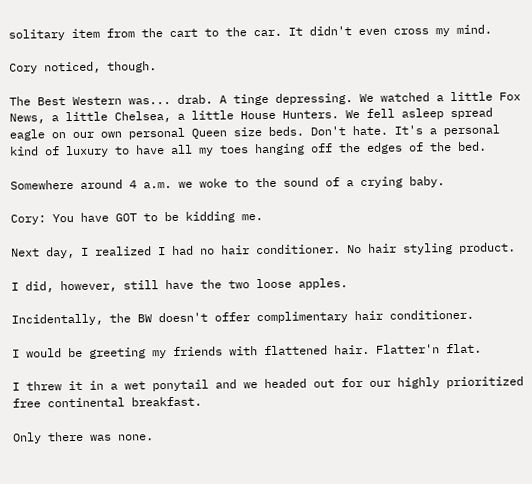solitary item from the cart to the car. It didn't even cross my mind.

Cory noticed, though.

The Best Western was... drab. A tinge depressing. We watched a little Fox News, a little Chelsea, a little House Hunters. We fell asleep spread eagle on our own personal Queen size beds. Don't hate. It's a personal kind of luxury to have all my toes hanging off the edges of the bed.

Somewhere around 4 a.m. we woke to the sound of a crying baby.

Cory: You have GOT to be kidding me.

Next day, I realized I had no hair conditioner. No hair styling product.

I did, however, still have the two loose apples.

Incidentally, the BW doesn't offer complimentary hair conditioner.

I would be greeting my friends with flattened hair. Flatter'n flat.

I threw it in a wet ponytail and we headed out for our highly prioritized free continental breakfast.

Only there was none.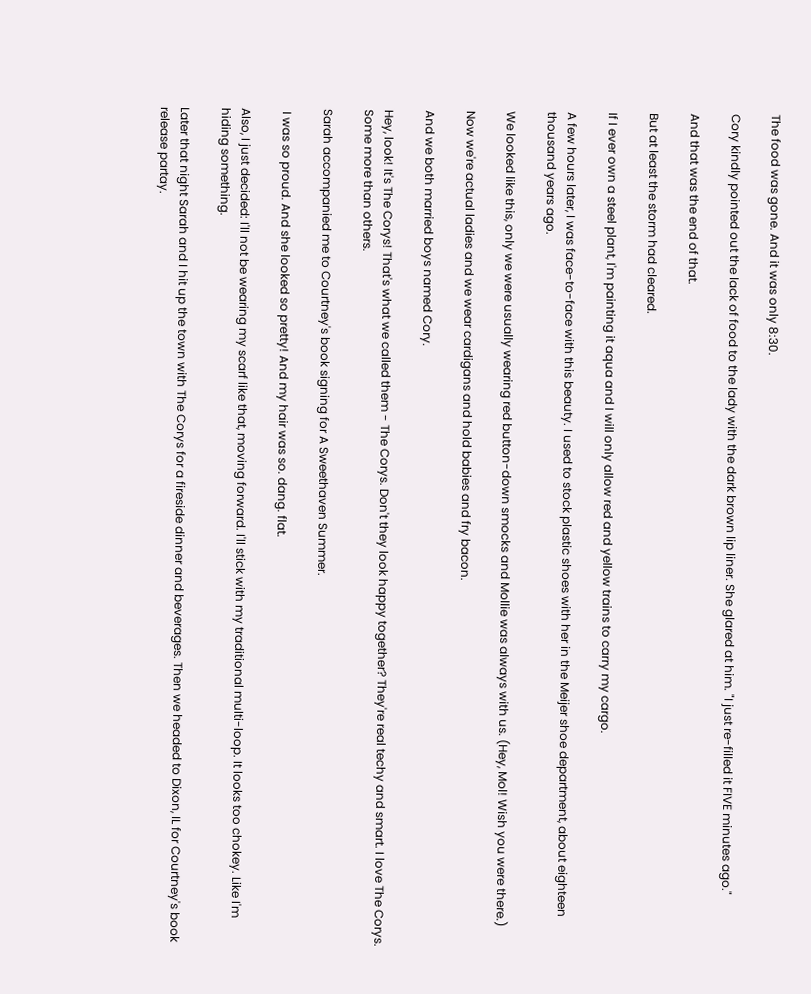The food was gone. And it was only 8:30.

Cory kindly pointed out the lack of food to the lady with the dark brown lip liner. She glared at him. "I just re-filled it FIVE minutes ago."

And that was the end of that.

But at least the storm had cleared.

If I ever own a steel plant, I'm painting it aqua and I will only allow red and yellow trains to carry my cargo.

A few hours later, I was face-to-face with this beauty. I used to stock plastic shoes with her in the Meijer shoe department, about eighteen thousand years ago.

We looked like this, only we were usually wearing red button-down smocks and Mollie was always with us. (Hey, Mol! Wish you were there.)

Now we're actual ladies and we wear cardigans and hold babies and fry bacon.

And we both married boys named Cory.

Hey, look! It's The Corys! That's what we called them - The Corys. Don't they look happy together? They're real techy and smart. I love The Corys. Some more than others.

Sarah accompanied me to Courtney's book signing for A Sweethaven Summer.

 I was so proud. And she looked so pretty! And my hair was so. dang. flat.

Also, I just decided: I'll not be wearing my scarf like that, moving forward. I'll stick with my traditional multi-loop. It looks too chokey. Like I'm hiding something.

Later that night Sarah and I hit up the town with The Corys for a fireside dinner and beverages. Then we headed to Dixon, IL for Courtney's book release partay.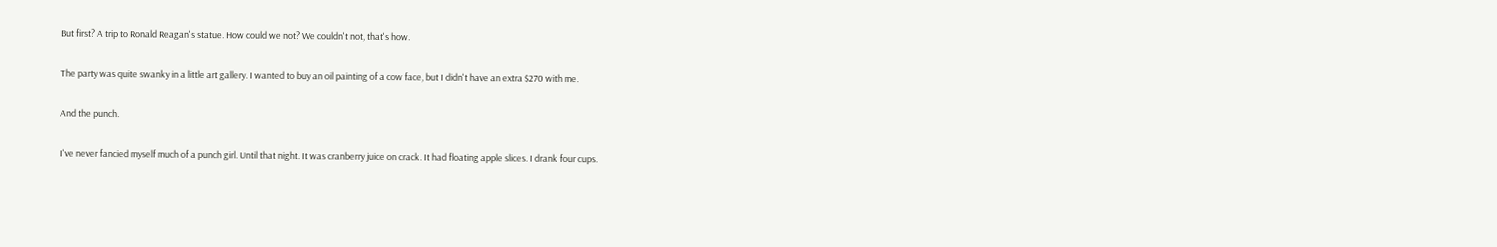But first? A trip to Ronald Reagan's statue. How could we not? We couldn't not, that's how.

The party was quite swanky in a little art gallery. I wanted to buy an oil painting of a cow face, but I didn't have an extra $270 with me.

And the punch.

I've never fancied myself much of a punch girl. Until that night. It was cranberry juice on crack. It had floating apple slices. I drank four cups.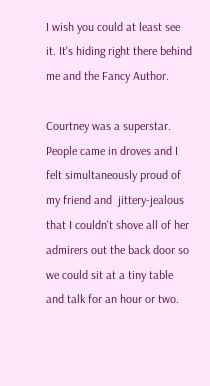I wish you could at least see it. It's hiding right there behind me and the Fancy Author.

Courtney was a superstar. People came in droves and I felt simultaneously proud of my friend and  jittery-jealous that I couldn't shove all of her admirers out the back door so we could sit at a tiny table and talk for an hour or two.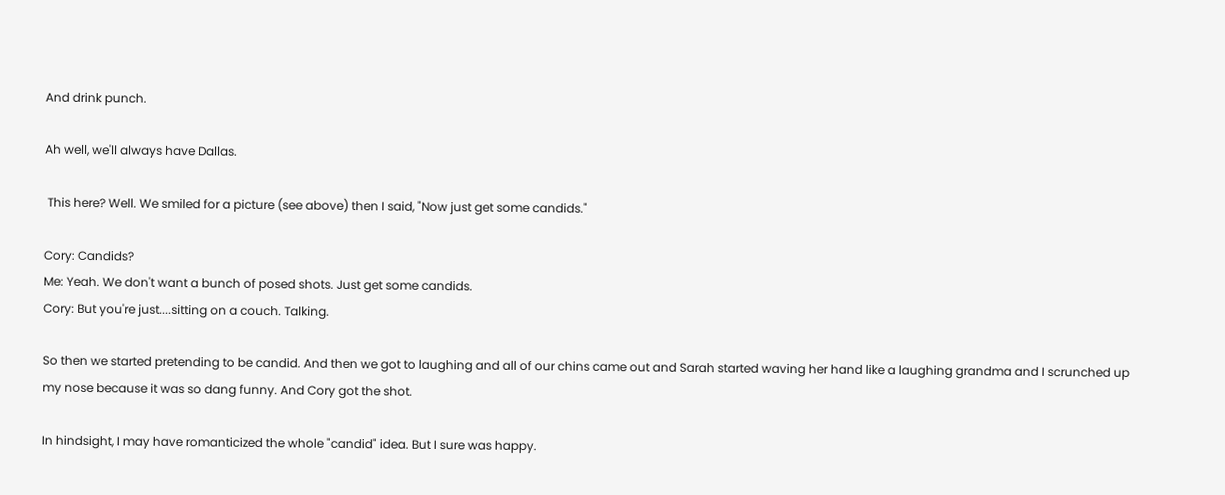And drink punch.

Ah well, we'll always have Dallas.

 This here? Well. We smiled for a picture (see above) then I said, "Now just get some candids."

Cory: Candids?
Me: Yeah. We don't want a bunch of posed shots. Just get some candids.
Cory: But you're just....sitting on a couch. Talking.

So then we started pretending to be candid. And then we got to laughing and all of our chins came out and Sarah started waving her hand like a laughing grandma and I scrunched up my nose because it was so dang funny. And Cory got the shot.

In hindsight, I may have romanticized the whole "candid" idea. But I sure was happy.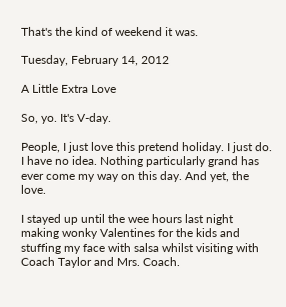That's the kind of weekend it was.

Tuesday, February 14, 2012

A Little Extra Love

So, yo. It's V-day.

People, I just love this pretend holiday. I just do. I have no idea. Nothing particularly grand has ever come my way on this day. And yet, the love.

I stayed up until the wee hours last night making wonky Valentines for the kids and stuffing my face with salsa whilst visiting with Coach Taylor and Mrs. Coach.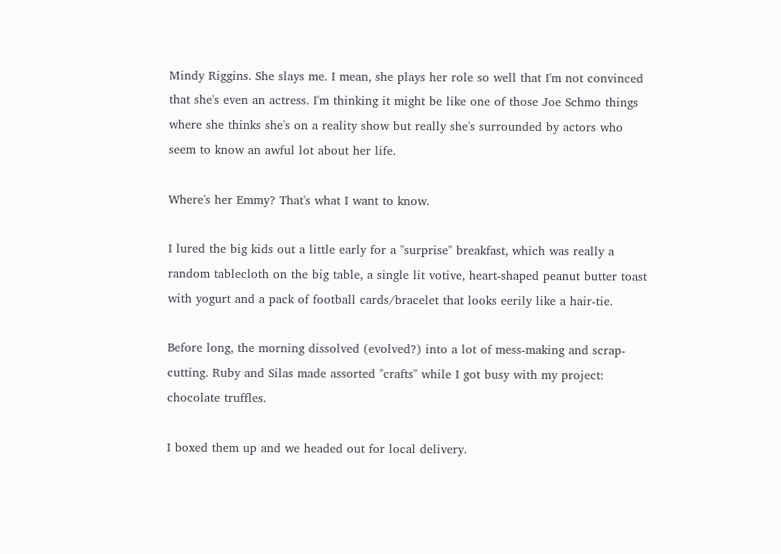Mindy Riggins. She slays me. I mean, she plays her role so well that I'm not convinced that she's even an actress. I'm thinking it might be like one of those Joe Schmo things where she thinks she's on a reality show but really she's surrounded by actors who seem to know an awful lot about her life.

Where's her Emmy? That's what I want to know.

I lured the big kids out a little early for a "surprise" breakfast, which was really a random tablecloth on the big table, a single lit votive, heart-shaped peanut butter toast with yogurt and a pack of football cards/bracelet that looks eerily like a hair-tie.

Before long, the morning dissolved (evolved?) into a lot of mess-making and scrap-cutting. Ruby and Silas made assorted "crafts" while I got busy with my project: chocolate truffles.

I boxed them up and we headed out for local delivery.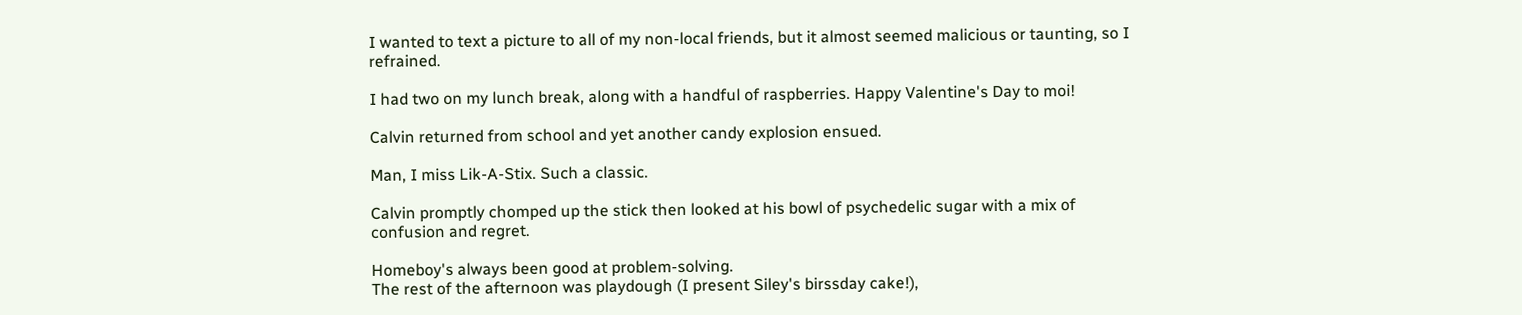I wanted to text a picture to all of my non-local friends, but it almost seemed malicious or taunting, so I refrained.

I had two on my lunch break, along with a handful of raspberries. Happy Valentine's Day to moi!

Calvin returned from school and yet another candy explosion ensued.

Man, I miss Lik-A-Stix. Such a classic.

Calvin promptly chomped up the stick then looked at his bowl of psychedelic sugar with a mix of confusion and regret.

Homeboy's always been good at problem-solving.
The rest of the afternoon was playdough (I present Siley's birssday cake!),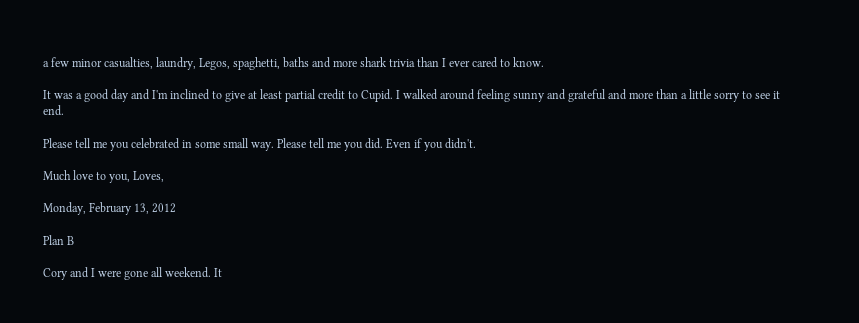a few minor casualties, laundry, Legos, spaghetti, baths and more shark trivia than I ever cared to know.

It was a good day and I'm inclined to give at least partial credit to Cupid. I walked around feeling sunny and grateful and more than a little sorry to see it end.

Please tell me you celebrated in some small way. Please tell me you did. Even if you didn't.

Much love to you, Loves,

Monday, February 13, 2012

Plan B

Cory and I were gone all weekend. It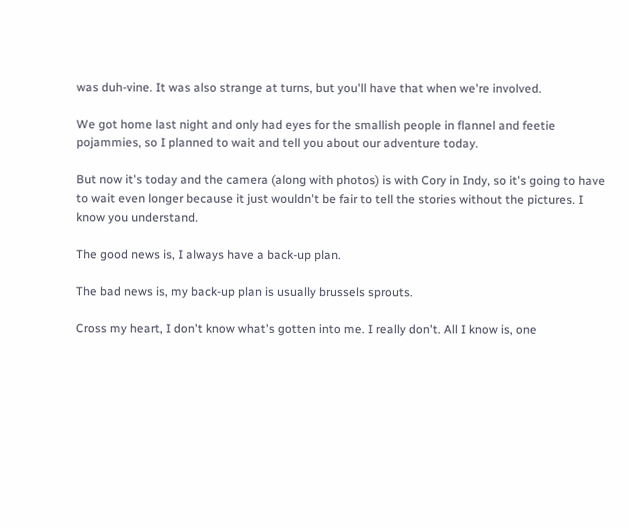was duh-vine. It was also strange at turns, but you'll have that when we're involved.

We got home last night and only had eyes for the smallish people in flannel and feetie pojammies, so I planned to wait and tell you about our adventure today.

But now it's today and the camera (along with photos) is with Cory in Indy, so it's going to have to wait even longer because it just wouldn't be fair to tell the stories without the pictures. I know you understand.

The good news is, I always have a back-up plan.

The bad news is, my back-up plan is usually brussels sprouts.

Cross my heart, I don't know what's gotten into me. I really don't. All I know is, one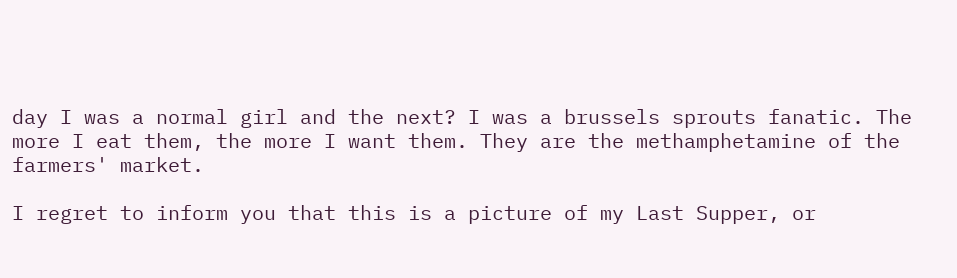day I was a normal girl and the next? I was a brussels sprouts fanatic. The more I eat them, the more I want them. They are the methamphetamine of the farmers' market.

I regret to inform you that this is a picture of my Last Supper, or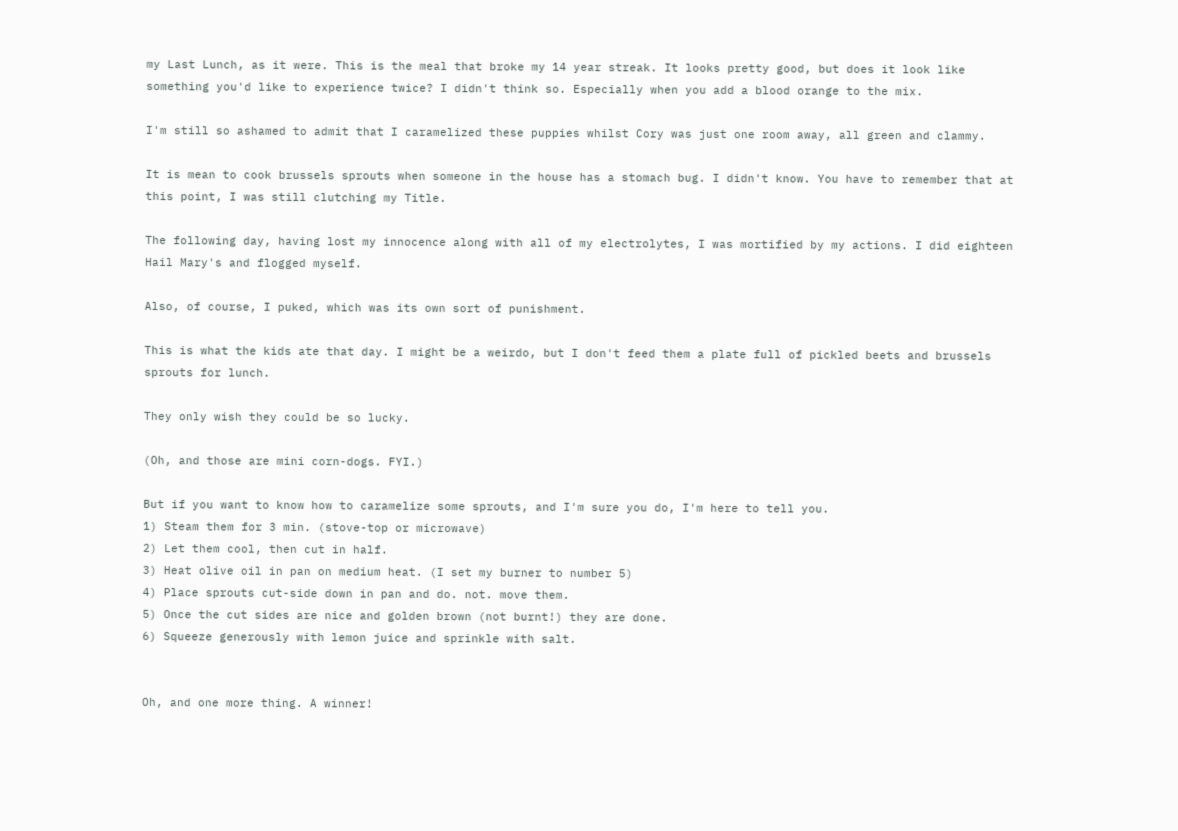my Last Lunch, as it were. This is the meal that broke my 14 year streak. It looks pretty good, but does it look like something you'd like to experience twice? I didn't think so. Especially when you add a blood orange to the mix.

I'm still so ashamed to admit that I caramelized these puppies whilst Cory was just one room away, all green and clammy.

It is mean to cook brussels sprouts when someone in the house has a stomach bug. I didn't know. You have to remember that at this point, I was still clutching my Title.

The following day, having lost my innocence along with all of my electrolytes, I was mortified by my actions. I did eighteen Hail Mary's and flogged myself.

Also, of course, I puked, which was its own sort of punishment.

This is what the kids ate that day. I might be a weirdo, but I don't feed them a plate full of pickled beets and brussels sprouts for lunch.

They only wish they could be so lucky.

(Oh, and those are mini corn-dogs. FYI.)

But if you want to know how to caramelize some sprouts, and I'm sure you do, I'm here to tell you.
1) Steam them for 3 min. (stove-top or microwave)
2) Let them cool, then cut in half.
3) Heat olive oil in pan on medium heat. (I set my burner to number 5)
4) Place sprouts cut-side down in pan and do. not. move them.
5) Once the cut sides are nice and golden brown (not burnt!) they are done.
6) Squeeze generously with lemon juice and sprinkle with salt.


Oh, and one more thing. A winner!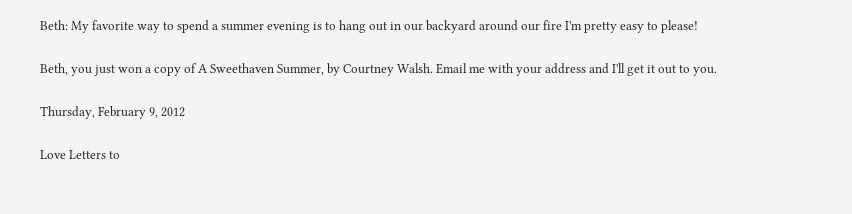Beth: My favorite way to spend a summer evening is to hang out in our backyard around our fire I'm pretty easy to please!

Beth, you just won a copy of A Sweethaven Summer, by Courtney Walsh. Email me with your address and I'll get it out to you.

Thursday, February 9, 2012

Love Letters to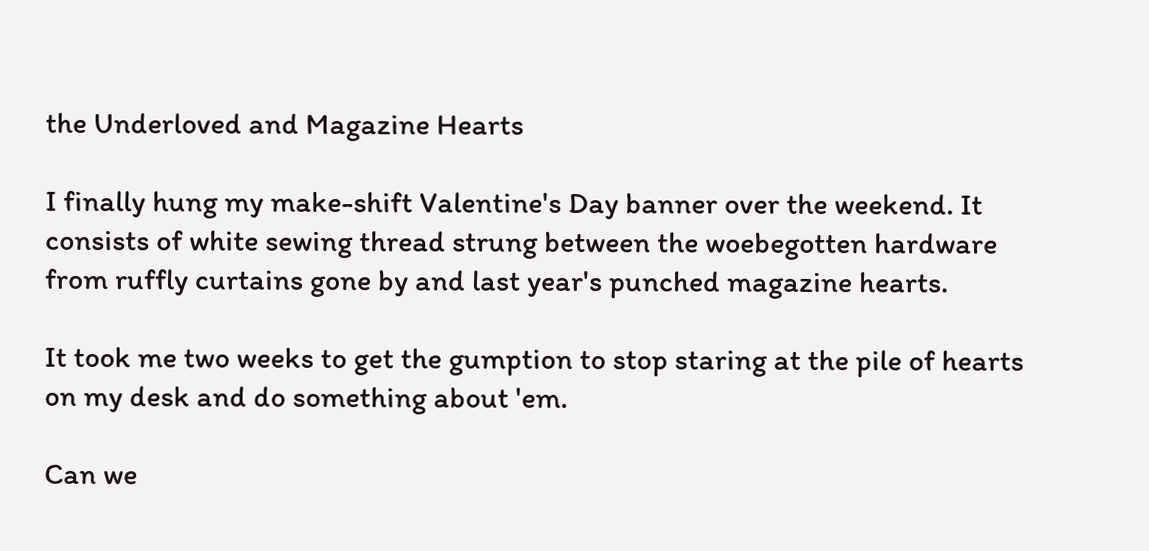the Underloved and Magazine Hearts

I finally hung my make-shift Valentine's Day banner over the weekend. It consists of white sewing thread strung between the woebegotten hardware from ruffly curtains gone by and last year's punched magazine hearts.

It took me two weeks to get the gumption to stop staring at the pile of hearts on my desk and do something about 'em.

Can we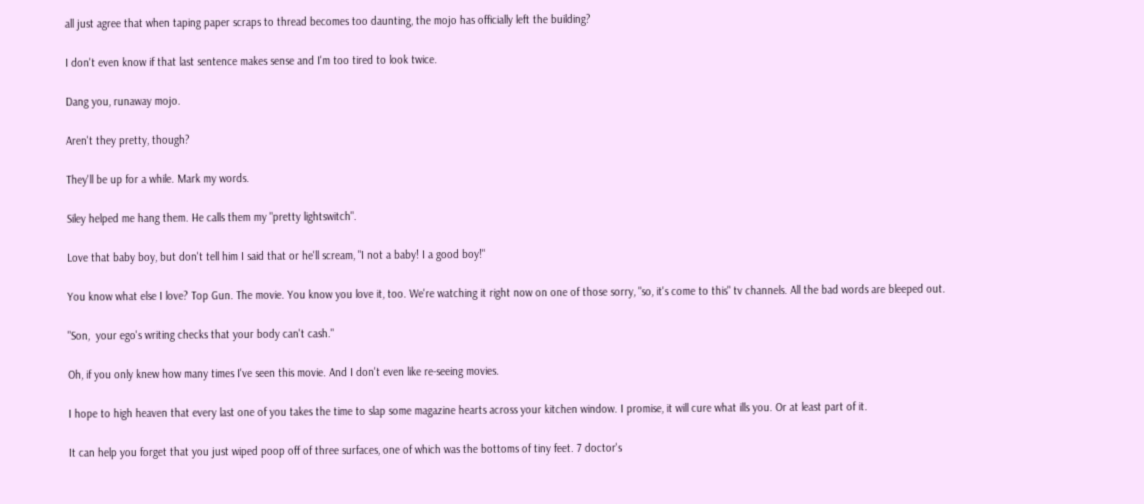all just agree that when taping paper scraps to thread becomes too daunting, the mojo has officially left the building?

I don't even know if that last sentence makes sense and I'm too tired to look twice.

Dang you, runaway mojo.

Aren't they pretty, though?

They'll be up for a while. Mark my words.

Siley helped me hang them. He calls them my "pretty lightswitch".

Love that baby boy, but don't tell him I said that or he'll scream, "I not a baby! I a good boy!"

You know what else I love? Top Gun. The movie. You know you love it, too. We're watching it right now on one of those sorry, "so, it's come to this" tv channels. All the bad words are bleeped out.

"Son,  your ego's writing checks that your body can't cash."

Oh, if you only knew how many times I've seen this movie. And I don't even like re-seeing movies.

I hope to high heaven that every last one of you takes the time to slap some magazine hearts across your kitchen window. I promise, it will cure what ills you. Or at least part of it.

It can help you forget that you just wiped poop off of three surfaces, one of which was the bottoms of tiny feet. 7 doctor's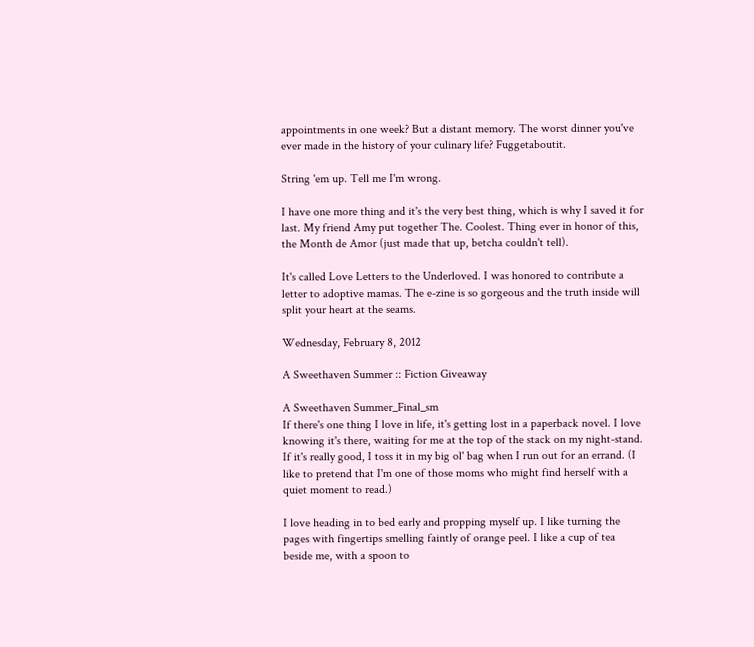appointments in one week? But a distant memory. The worst dinner you've ever made in the history of your culinary life? Fuggetaboutit.

String 'em up. Tell me I'm wrong.

I have one more thing and it's the very best thing, which is why I saved it for last. My friend Amy put together The. Coolest. Thing ever in honor of this, the Month de Amor (just made that up, betcha couldn't tell).

It's called Love Letters to the Underloved. I was honored to contribute a letter to adoptive mamas. The e-zine is so gorgeous and the truth inside will split your heart at the seams.

Wednesday, February 8, 2012

A Sweethaven Summer :: Fiction Giveaway

A Sweethaven Summer_Final_sm
If there's one thing I love in life, it's getting lost in a paperback novel. I love knowing it's there, waiting for me at the top of the stack on my night-stand. If it's really good, I toss it in my big ol' bag when I run out for an errand. (I like to pretend that I'm one of those moms who might find herself with a quiet moment to read.)

I love heading in to bed early and propping myself up. I like turning the pages with fingertips smelling faintly of orange peel. I like a cup of tea beside me, with a spoon to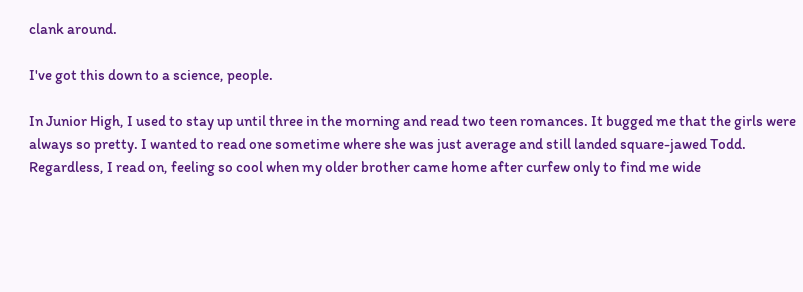clank around.

I've got this down to a science, people.

In Junior High, I used to stay up until three in the morning and read two teen romances. It bugged me that the girls were always so pretty. I wanted to read one sometime where she was just average and still landed square-jawed Todd. Regardless, I read on, feeling so cool when my older brother came home after curfew only to find me wide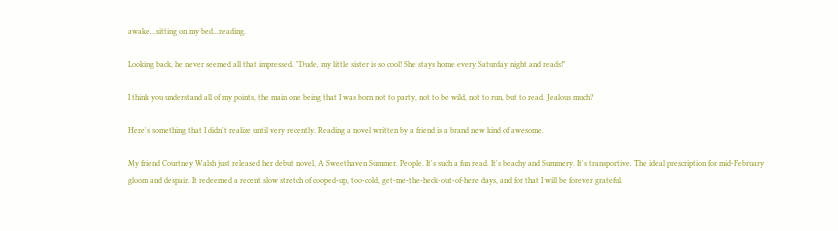awake...sitting on my bed...reading.

Looking back, he never seemed all that impressed. "Dude, my little sister is so cool! She stays home every Saturday night and reads!"

I think you understand all of my points, the main one being that I was born not to party, not to be wild, not to run, but to read. Jealous much?

Here's something that I didn't realize until very recently. Reading a novel written by a friend is a brand new kind of awesome.

My friend Courtney Walsh just released her debut novel, A Sweethaven Summer. People. It's such a fun read. It's beachy and Summery. It's transportive. The ideal prescription for mid-February gloom and despair. It redeemed a recent slow stretch of cooped-up, too-cold, get-me-the-heck-out-of-here days, and for that I will be forever grateful.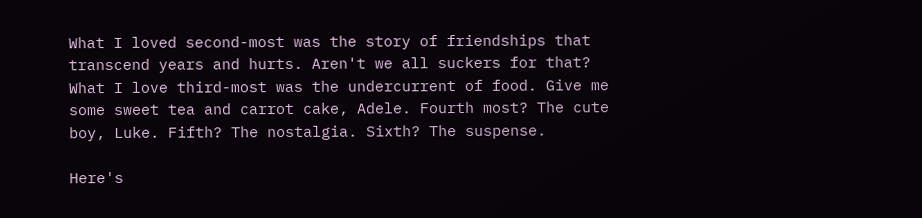What I loved second-most was the story of friendships that transcend years and hurts. Aren't we all suckers for that? What I love third-most was the undercurrent of food. Give me some sweet tea and carrot cake, Adele. Fourth most? The cute boy, Luke. Fifth? The nostalgia. Sixth? The suspense.

Here's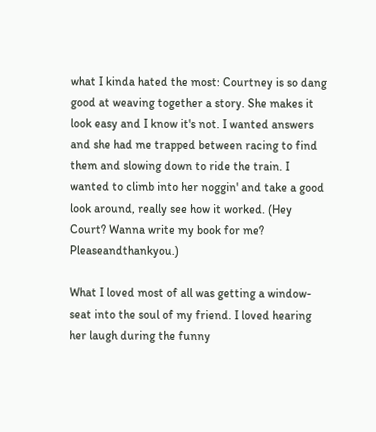what I kinda hated the most: Courtney is so dang good at weaving together a story. She makes it look easy and I know it's not. I wanted answers and she had me trapped between racing to find them and slowing down to ride the train. I wanted to climb into her noggin' and take a good look around, really see how it worked. (Hey Court? Wanna write my book for me? Pleaseandthankyou.)

What I loved most of all was getting a window-seat into the soul of my friend. I loved hearing her laugh during the funny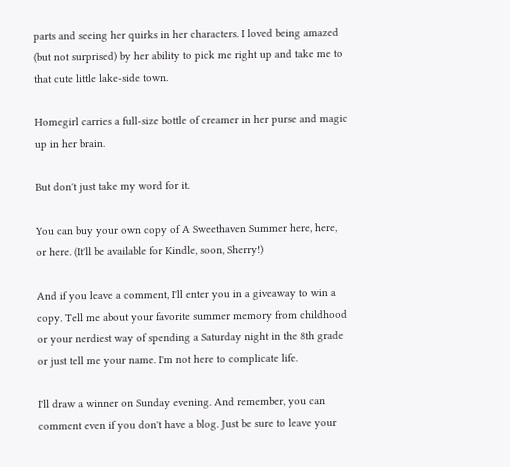parts and seeing her quirks in her characters. I loved being amazed (but not surprised) by her ability to pick me right up and take me to that cute little lake-side town.

Homegirl carries a full-size bottle of creamer in her purse and magic up in her brain.

But don't just take my word for it.

You can buy your own copy of A Sweethaven Summer here, here, or here. (It'll be available for Kindle, soon, Sherry!)

And if you leave a comment, I'll enter you in a giveaway to win a copy. Tell me about your favorite summer memory from childhood or your nerdiest way of spending a Saturday night in the 8th grade or just tell me your name. I'm not here to complicate life.

I'll draw a winner on Sunday evening. And remember, you can comment even if you don't have a blog. Just be sure to leave your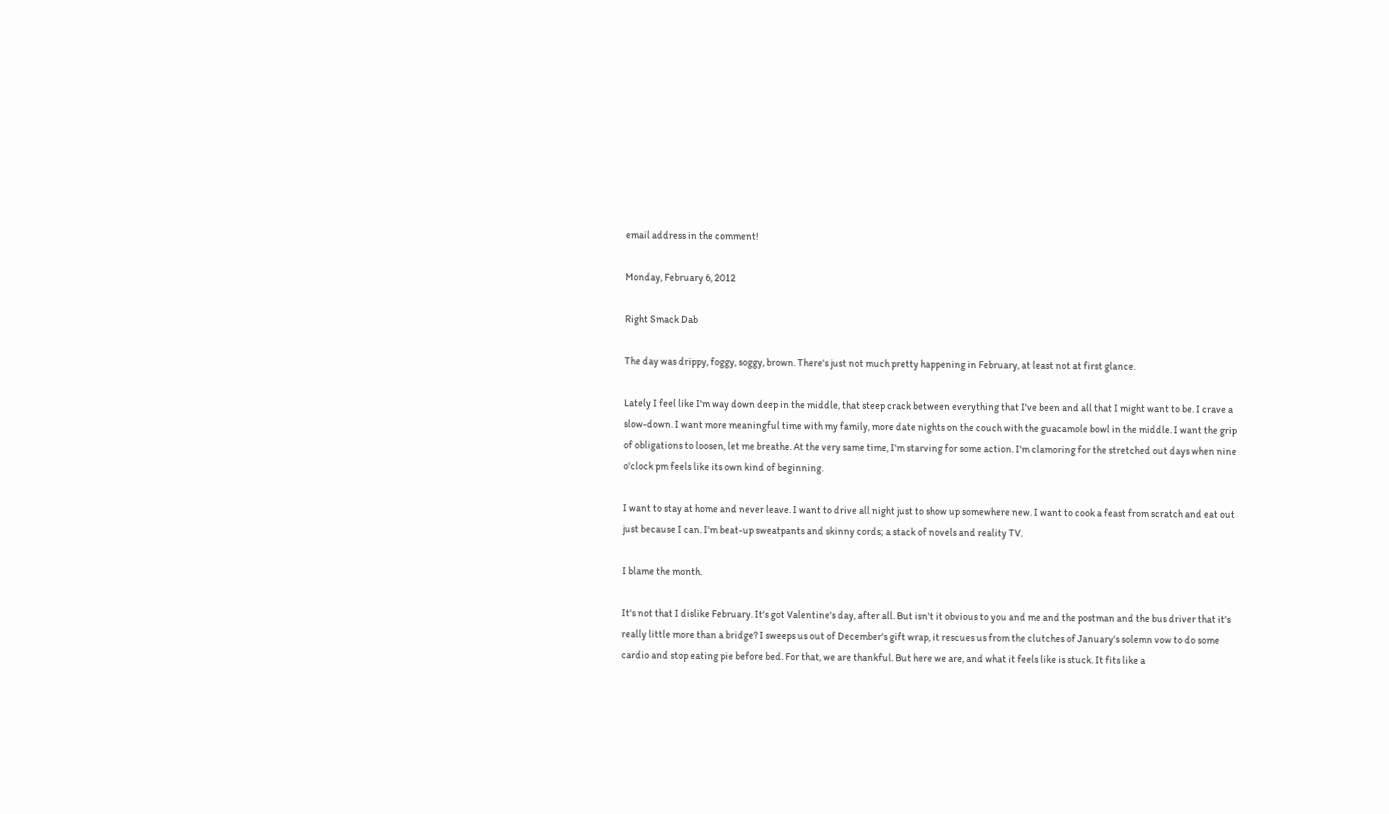email address in the comment!

Monday, February 6, 2012

Right Smack Dab

The day was drippy, foggy, soggy, brown. There's just not much pretty happening in February, at least not at first glance.

Lately I feel like I'm way down deep in the middle, that steep crack between everything that I've been and all that I might want to be. I crave a slow-down. I want more meaningful time with my family, more date nights on the couch with the guacamole bowl in the middle. I want the grip of obligations to loosen, let me breathe. At the very same time, I'm starving for some action. I'm clamoring for the stretched out days when nine o'clock pm feels like its own kind of beginning.

I want to stay at home and never leave. I want to drive all night just to show up somewhere new. I want to cook a feast from scratch and eat out just because I can. I'm beat-up sweatpants and skinny cords; a stack of novels and reality TV.

I blame the month.

It's not that I dislike February. It's got Valentine's day, after all. But isn't it obvious to you and me and the postman and the bus driver that it's really little more than a bridge? I sweeps us out of December's gift wrap, it rescues us from the clutches of January's solemn vow to do some cardio and stop eating pie before bed. For that, we are thankful. But here we are, and what it feels like is stuck. It fits like a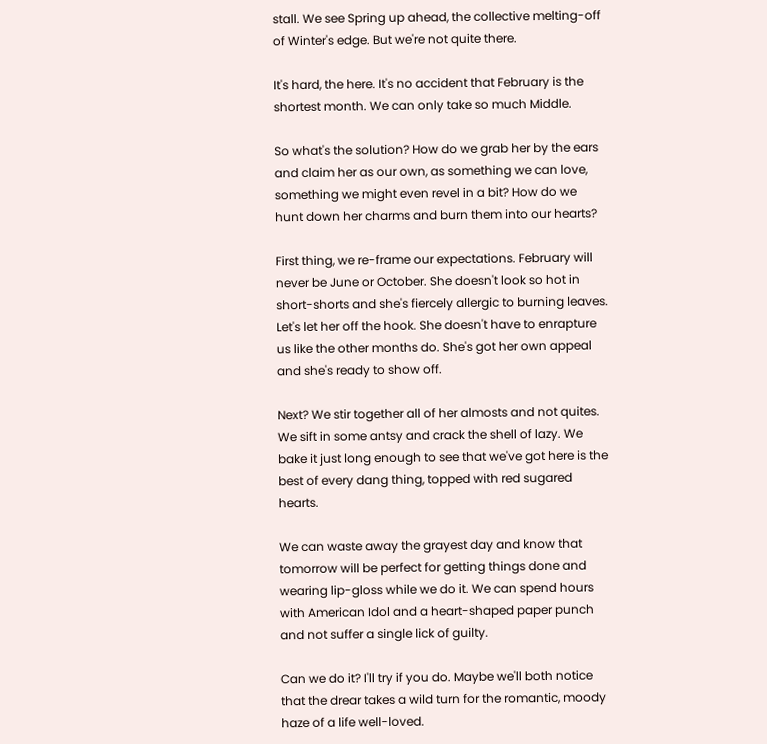stall. We see Spring up ahead, the collective melting-off of Winter's edge. But we're not quite there.

It's hard, the here. It's no accident that February is the shortest month. We can only take so much Middle.

So what's the solution? How do we grab her by the ears and claim her as our own, as something we can love, something we might even revel in a bit? How do we hunt down her charms and burn them into our hearts?

First thing, we re-frame our expectations. February will never be June or October. She doesn't look so hot in short-shorts and she's fiercely allergic to burning leaves. Let's let her off the hook. She doesn't have to enrapture us like the other months do. She's got her own appeal and she's ready to show off.

Next? We stir together all of her almosts and not quites. We sift in some antsy and crack the shell of lazy. We bake it just long enough to see that we've got here is the best of every dang thing, topped with red sugared hearts.

We can waste away the grayest day and know that tomorrow will be perfect for getting things done and wearing lip-gloss while we do it. We can spend hours with American Idol and a heart-shaped paper punch and not suffer a single lick of guilty.

Can we do it? I'll try if you do. Maybe we'll both notice that the drear takes a wild turn for the romantic, moody haze of a life well-loved.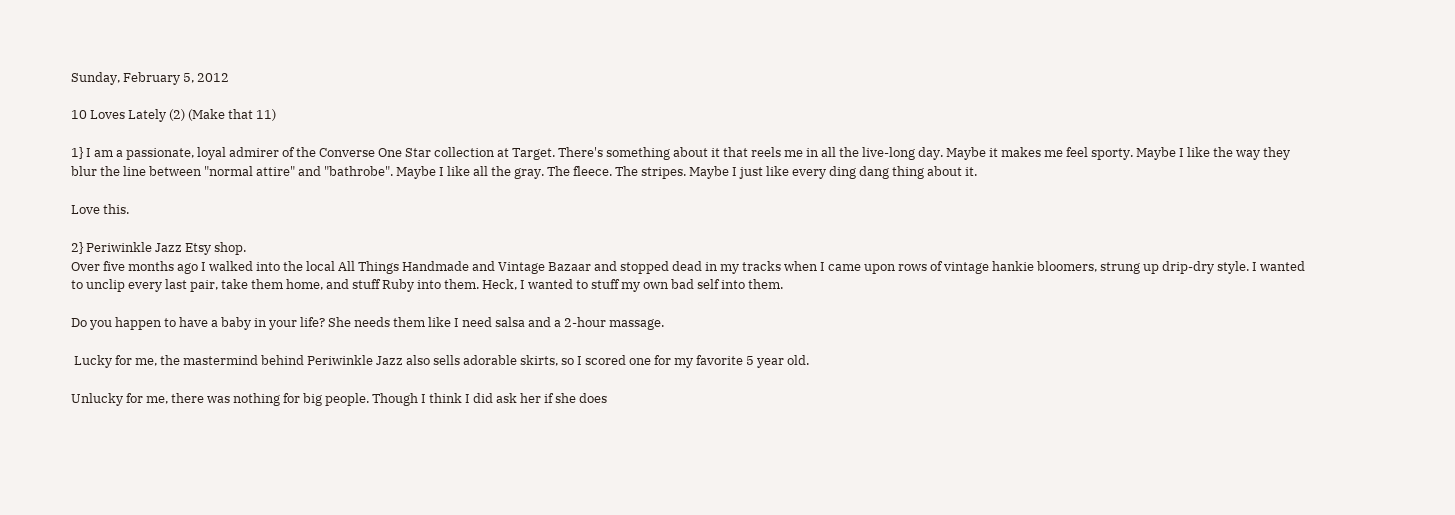Sunday, February 5, 2012

10 Loves Lately (2) (Make that 11)

1} I am a passionate, loyal admirer of the Converse One Star collection at Target. There's something about it that reels me in all the live-long day. Maybe it makes me feel sporty. Maybe I like the way they blur the line between "normal attire" and "bathrobe". Maybe I like all the gray. The fleece. The stripes. Maybe I just like every ding dang thing about it.

Love this.

2} Periwinkle Jazz Etsy shop.
Over five months ago I walked into the local All Things Handmade and Vintage Bazaar and stopped dead in my tracks when I came upon rows of vintage hankie bloomers, strung up drip-dry style. I wanted to unclip every last pair, take them home, and stuff Ruby into them. Heck, I wanted to stuff my own bad self into them.

Do you happen to have a baby in your life? She needs them like I need salsa and a 2-hour massage.

 Lucky for me, the mastermind behind Periwinkle Jazz also sells adorable skirts, so I scored one for my favorite 5 year old.

Unlucky for me, there was nothing for big people. Though I think I did ask her if she does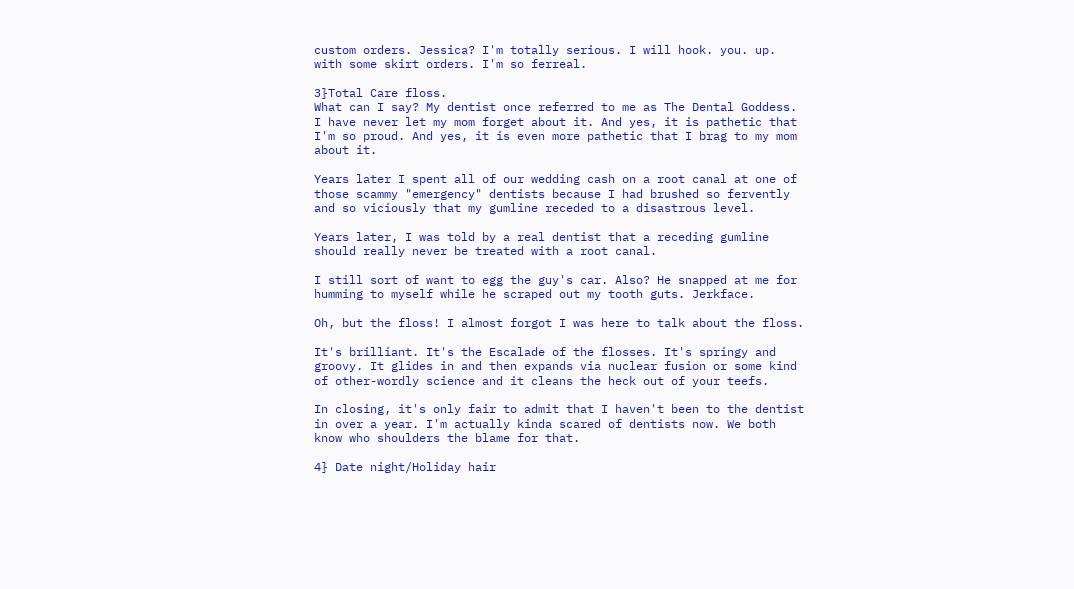custom orders. Jessica? I'm totally serious. I will hook. you. up. with some skirt orders. I'm so ferreal.

3}Total Care floss.
What can I say? My dentist once referred to me as The Dental Goddess. I have never let my mom forget about it. And yes, it is pathetic that I'm so proud. And yes, it is even more pathetic that I brag to my mom about it.

Years later I spent all of our wedding cash on a root canal at one of those scammy "emergency" dentists because I had brushed so fervently and so viciously that my gumline receded to a disastrous level.

Years later, I was told by a real dentist that a receding gumline should really never be treated with a root canal.

I still sort of want to egg the guy's car. Also? He snapped at me for humming to myself while he scraped out my tooth guts. Jerkface.

Oh, but the floss! I almost forgot I was here to talk about the floss.

It's brilliant. It's the Escalade of the flosses. It's springy and groovy. It glides in and then expands via nuclear fusion or some kind of other-wordly science and it cleans the heck out of your teefs.

In closing, it's only fair to admit that I haven't been to the dentist in over a year. I'm actually kinda scared of dentists now. We both know who shoulders the blame for that.

4} Date night/Holiday hair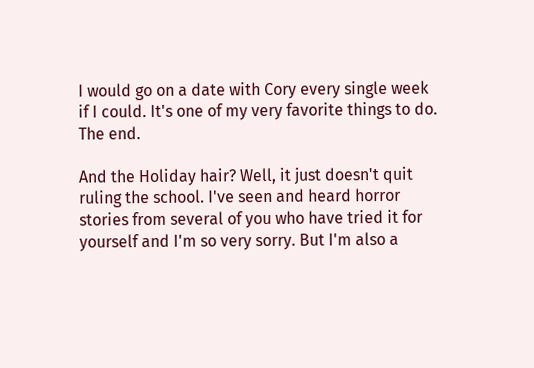I would go on a date with Cory every single week if I could. It's one of my very favorite things to do. The end.

And the Holiday hair? Well, it just doesn't quit ruling the school. I've seen and heard horror stories from several of you who have tried it for yourself and I'm so very sorry. But I'm also a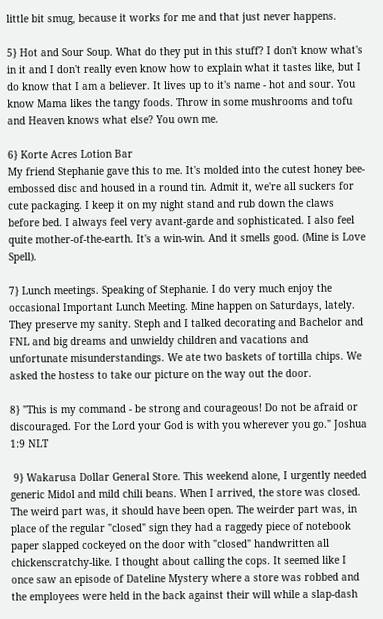little bit smug, because it works for me and that just never happens.

5} Hot and Sour Soup. What do they put in this stuff? I don't know what's in it and I don't really even know how to explain what it tastes like, but I do know that I am a believer. It lives up to it's name - hot and sour. You know Mama likes the tangy foods. Throw in some mushrooms and tofu and Heaven knows what else? You own me.

6} Korte Acres Lotion Bar
My friend Stephanie gave this to me. It's molded into the cutest honey bee-embossed disc and housed in a round tin. Admit it, we're all suckers for cute packaging. I keep it on my night stand and rub down the claws before bed. I always feel very avant-garde and sophisticated. I also feel quite mother-of-the-earth. It's a win-win. And it smells good. (Mine is Love Spell).

7} Lunch meetings. Speaking of Stephanie. I do very much enjoy the occasional Important Lunch Meeting. Mine happen on Saturdays, lately. They preserve my sanity. Steph and I talked decorating and Bachelor and FNL and big dreams and unwieldy children and vacations and unfortunate misunderstandings. We ate two baskets of tortilla chips. We asked the hostess to take our picture on the way out the door.

8} "This is my command - be strong and courageous! Do not be afraid or discouraged. For the Lord your God is with you wherever you go." Joshua 1:9 NLT

 9} Wakarusa Dollar General Store. This weekend alone, I urgently needed generic Midol and mild chili beans. When I arrived, the store was closed. The weird part was, it should have been open. The weirder part was, in place of the regular "closed" sign they had a raggedy piece of notebook paper slapped cockeyed on the door with "closed" handwritten all chickenscratchy-like. I thought about calling the cops. It seemed like I once saw an episode of Dateline Mystery where a store was robbed and the employees were held in the back against their will while a slap-dash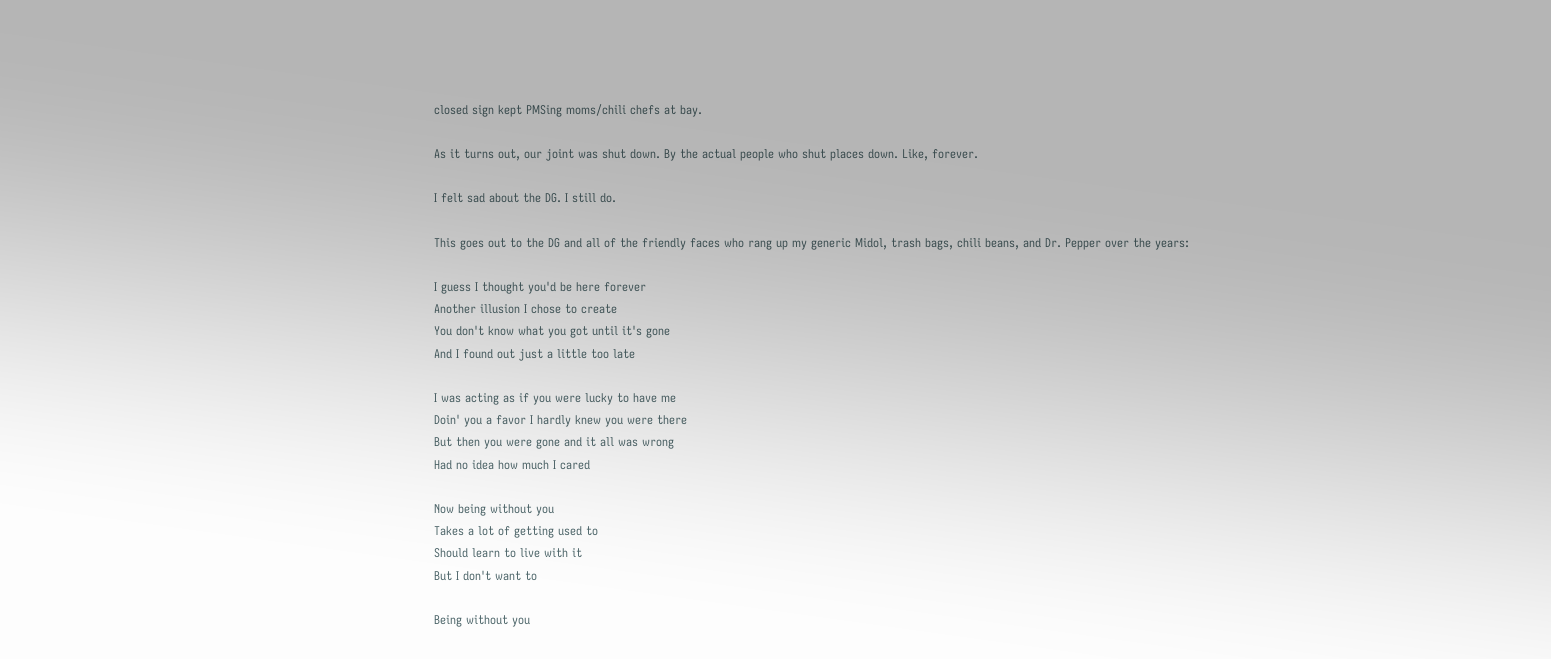closed sign kept PMSing moms/chili chefs at bay.

As it turns out, our joint was shut down. By the actual people who shut places down. Like, forever.

I felt sad about the DG. I still do.

This goes out to the DG and all of the friendly faces who rang up my generic Midol, trash bags, chili beans, and Dr. Pepper over the years:

I guess I thought you'd be here forever
Another illusion I chose to create
You don't know what you got until it's gone
And I found out just a little too late

I was acting as if you were lucky to have me
Doin' you a favor I hardly knew you were there
But then you were gone and it all was wrong
Had no idea how much I cared

Now being without you
Takes a lot of getting used to
Should learn to live with it
But I don't want to

Being without you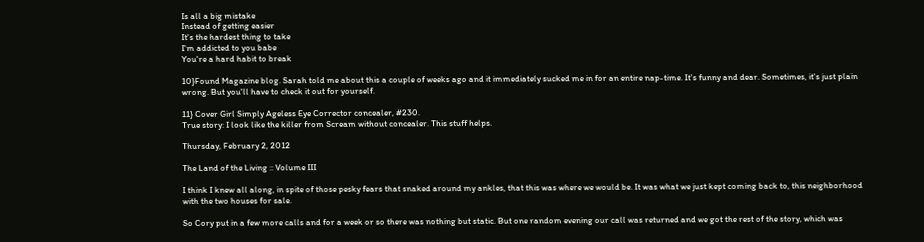Is all a big mistake
Instead of getting easier
It's the hardest thing to take
I'm addicted to you babe
You're a hard habit to break

10}Found Magazine blog. Sarah told me about this a couple of weeks ago and it immediately sucked me in for an entire nap-time. It's funny and dear. Sometimes, it's just plain wrong. But you'll have to check it out for yourself.

11} Cover Girl Simply Ageless Eye Corrector concealer, #230.
True story: I look like the killer from Scream without concealer. This stuff helps.

Thursday, February 2, 2012

The Land of the Living :: Volume III

I think I knew all along, in spite of those pesky fears that snaked around my ankles, that this was where we would be. It was what we just kept coming back to, this neighborhood with the two houses for sale.

So Cory put in a few more calls and for a week or so there was nothing but static. But one random evening our call was returned and we got the rest of the story, which was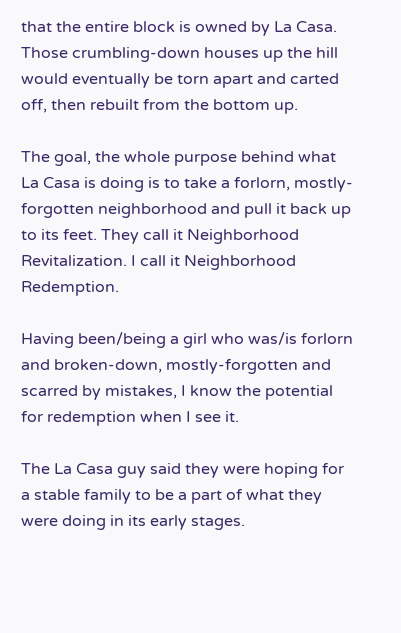that the entire block is owned by La Casa. Those crumbling-down houses up the hill would eventually be torn apart and carted off, then rebuilt from the bottom up.

The goal, the whole purpose behind what La Casa is doing is to take a forlorn, mostly-forgotten neighborhood and pull it back up to its feet. They call it Neighborhood Revitalization. I call it Neighborhood Redemption.

Having been/being a girl who was/is forlorn and broken-down, mostly-forgotten and scarred by mistakes, I know the potential for redemption when I see it.

The La Casa guy said they were hoping for a stable family to be a part of what they were doing in its early stages.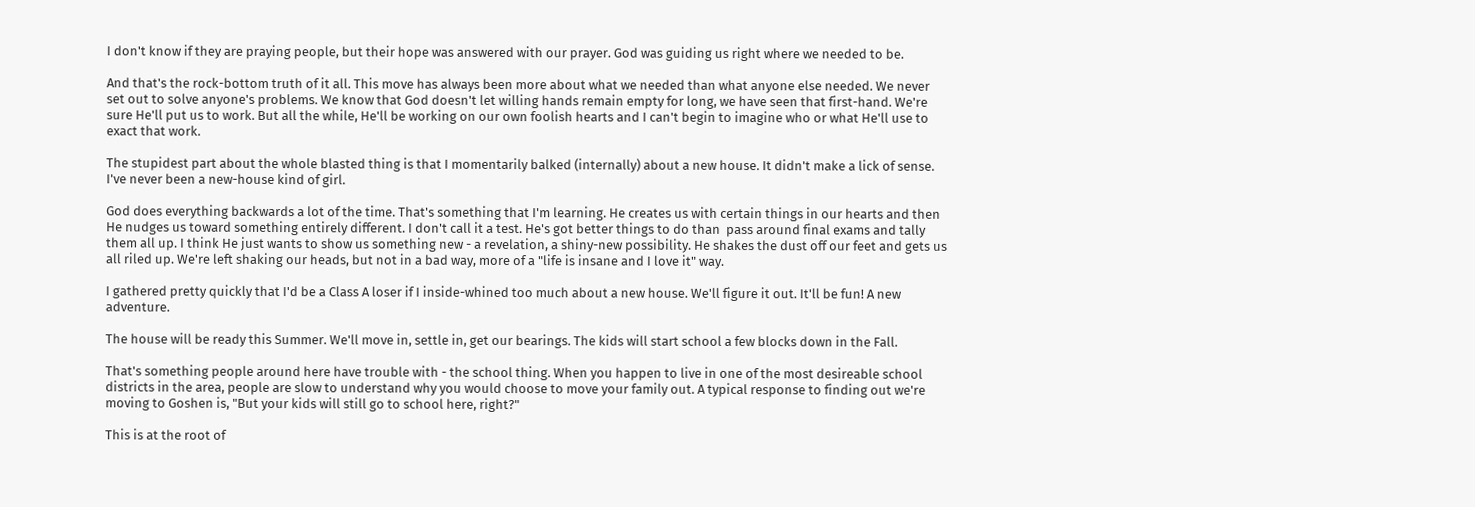I don't know if they are praying people, but their hope was answered with our prayer. God was guiding us right where we needed to be.

And that's the rock-bottom truth of it all. This move has always been more about what we needed than what anyone else needed. We never set out to solve anyone's problems. We know that God doesn't let willing hands remain empty for long, we have seen that first-hand. We're sure He'll put us to work. But all the while, He'll be working on our own foolish hearts and I can't begin to imagine who or what He'll use to exact that work.

The stupidest part about the whole blasted thing is that I momentarily balked (internally) about a new house. It didn't make a lick of sense. I've never been a new-house kind of girl.

God does everything backwards a lot of the time. That's something that I'm learning. He creates us with certain things in our hearts and then He nudges us toward something entirely different. I don't call it a test. He's got better things to do than  pass around final exams and tally them all up. I think He just wants to show us something new - a revelation, a shiny-new possibility. He shakes the dust off our feet and gets us all riled up. We're left shaking our heads, but not in a bad way, more of a "life is insane and I love it" way.

I gathered pretty quickly that I'd be a Class A loser if I inside-whined too much about a new house. We'll figure it out. It'll be fun! A new adventure.

The house will be ready this Summer. We'll move in, settle in, get our bearings. The kids will start school a few blocks down in the Fall.

That's something people around here have trouble with - the school thing. When you happen to live in one of the most desireable school districts in the area, people are slow to understand why you would choose to move your family out. A typical response to finding out we're moving to Goshen is, "But your kids will still go to school here, right?"

This is at the root of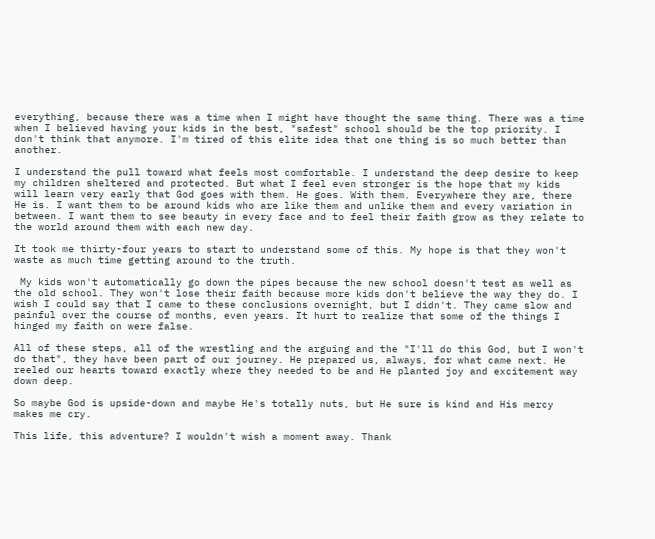everything, because there was a time when I might have thought the same thing. There was a time when I believed having your kids in the best, "safest" school should be the top priority. I don't think that anymore. I'm tired of this elite idea that one thing is so much better than another.

I understand the pull toward what feels most comfortable. I understand the deep desire to keep my children sheltered and protected. But what I feel even stronger is the hope that my kids will learn very early that God goes with them. He goes. With them. Everywhere they are, there He is. I want them to be around kids who are like them and unlike them and every variation in between. I want them to see beauty in every face and to feel their faith grow as they relate to the world around them with each new day.

It took me thirty-four years to start to understand some of this. My hope is that they won't waste as much time getting around to the truth.

 My kids won't automatically go down the pipes because the new school doesn't test as well as the old school. They won't lose their faith because more kids don't believe the way they do. I wish I could say that I came to these conclusions overnight, but I didn't. They came slow and painful over the course of months, even years. It hurt to realize that some of the things I hinged my faith on were false.

All of these steps, all of the wrestling and the arguing and the "I'll do this God, but I won't do that", they have been part of our journey. He prepared us, always, for what came next. He reeled our hearts toward exactly where they needed to be and He planted joy and excitement way down deep.

So maybe God is upside-down and maybe He's totally nuts, but He sure is kind and His mercy makes me cry.

This life, this adventure? I wouldn't wish a moment away. Thank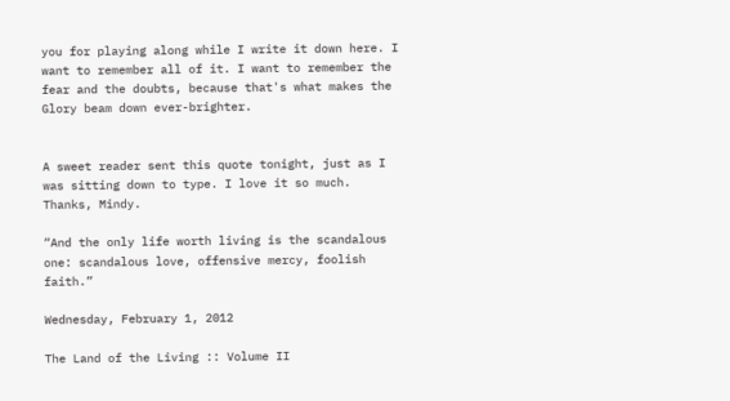you for playing along while I write it down here. I want to remember all of it. I want to remember the fear and the doubts, because that's what makes the Glory beam down ever-brighter.


A sweet reader sent this quote tonight, just as I was sitting down to type. I love it so much. Thanks, Mindy.

“And the only life worth living is the scandalous one: scandalous love, offensive mercy, foolish faith.”

Wednesday, February 1, 2012

The Land of the Living :: Volume II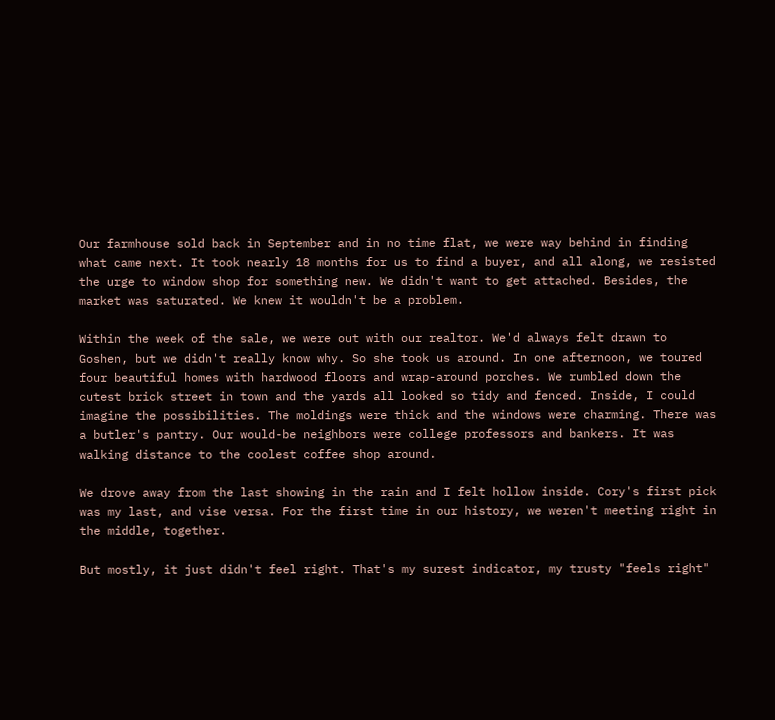Our farmhouse sold back in September and in no time flat, we were way behind in finding what came next. It took nearly 18 months for us to find a buyer, and all along, we resisted the urge to window shop for something new. We didn't want to get attached. Besides, the market was saturated. We knew it wouldn't be a problem.

Within the week of the sale, we were out with our realtor. We'd always felt drawn to  Goshen, but we didn't really know why. So she took us around. In one afternoon, we toured four beautiful homes with hardwood floors and wrap-around porches. We rumbled down the cutest brick street in town and the yards all looked so tidy and fenced. Inside, I could imagine the possibilities. The moldings were thick and the windows were charming. There was a butler's pantry. Our would-be neighbors were college professors and bankers. It was walking distance to the coolest coffee shop around.

We drove away from the last showing in the rain and I felt hollow inside. Cory's first pick was my last, and vise versa. For the first time in our history, we weren't meeting right in the middle, together.

But mostly, it just didn't feel right. That's my surest indicator, my trusty "feels right"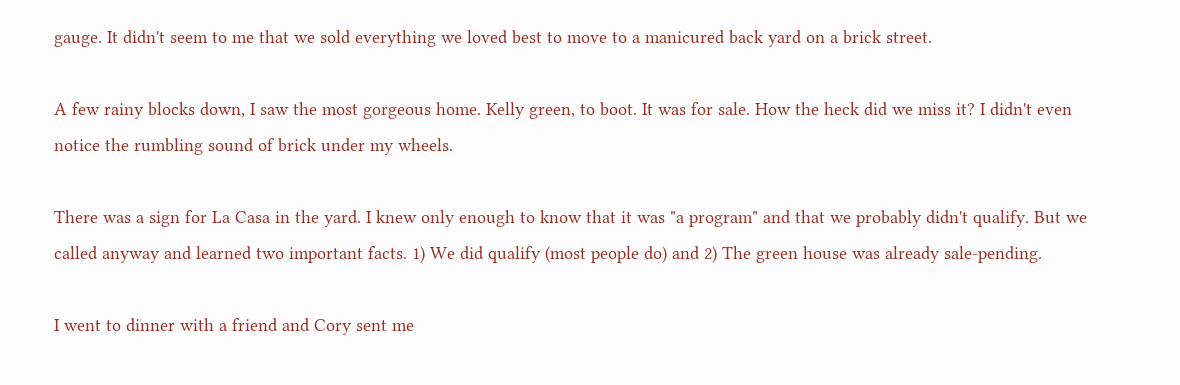gauge. It didn't seem to me that we sold everything we loved best to move to a manicured back yard on a brick street.

A few rainy blocks down, I saw the most gorgeous home. Kelly green, to boot. It was for sale. How the heck did we miss it? I didn't even notice the rumbling sound of brick under my wheels.

There was a sign for La Casa in the yard. I knew only enough to know that it was "a program" and that we probably didn't qualify. But we called anyway and learned two important facts. 1) We did qualify (most people do) and 2) The green house was already sale-pending.

I went to dinner with a friend and Cory sent me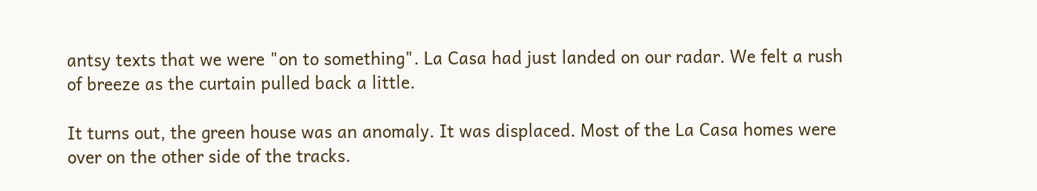antsy texts that we were "on to something". La Casa had just landed on our radar. We felt a rush of breeze as the curtain pulled back a little.

It turns out, the green house was an anomaly. It was displaced. Most of the La Casa homes were over on the other side of the tracks.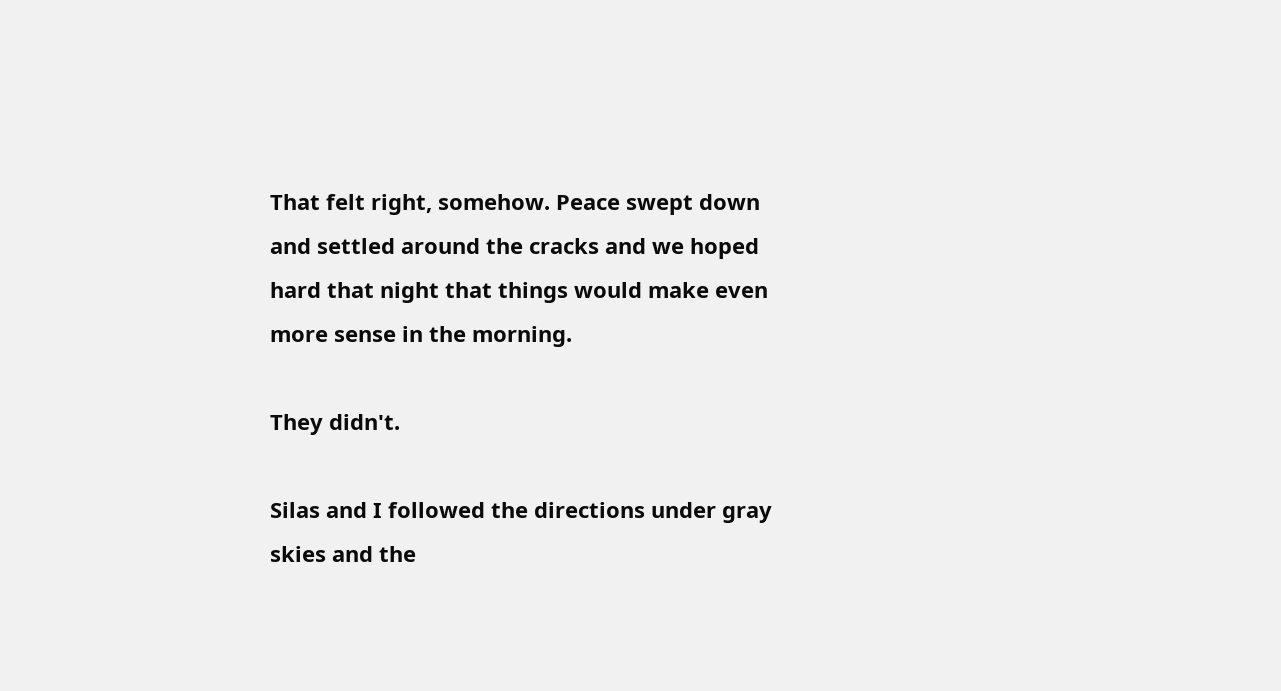That felt right, somehow. Peace swept down and settled around the cracks and we hoped hard that night that things would make even more sense in the morning.

They didn't.

Silas and I followed the directions under gray skies and the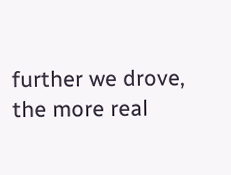further we drove, the more real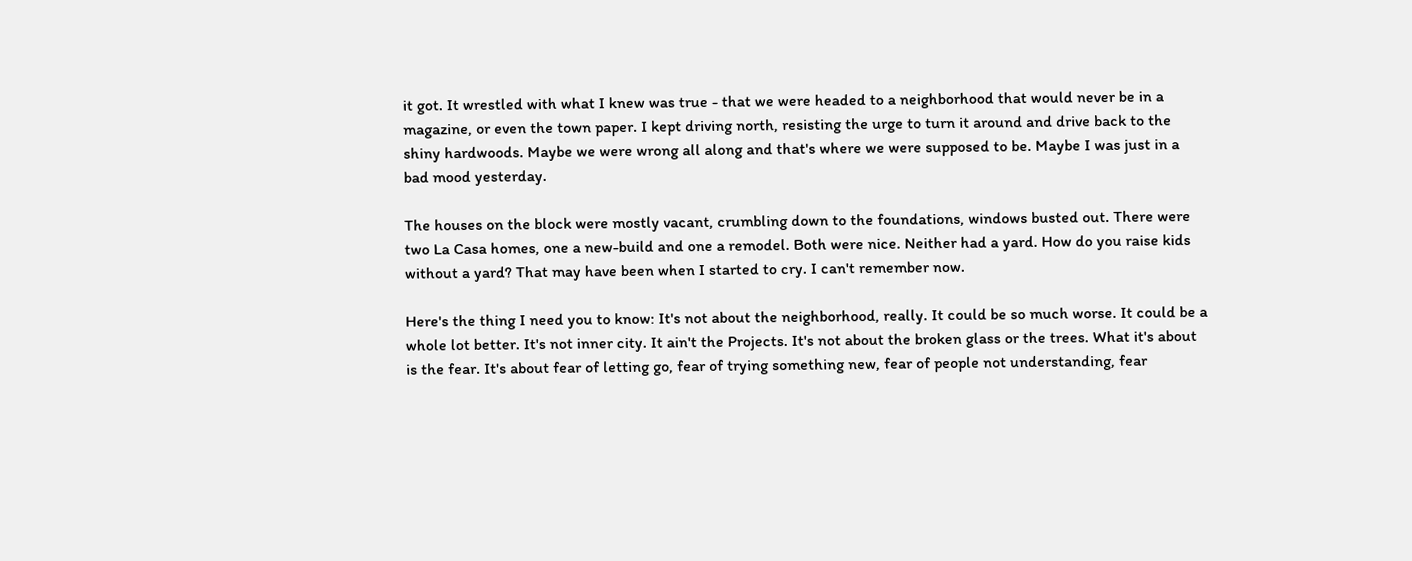it got. It wrestled with what I knew was true - that we were headed to a neighborhood that would never be in a magazine, or even the town paper. I kept driving north, resisting the urge to turn it around and drive back to the shiny hardwoods. Maybe we were wrong all along and that's where we were supposed to be. Maybe I was just in a bad mood yesterday.

The houses on the block were mostly vacant, crumbling down to the foundations, windows busted out. There were two La Casa homes, one a new-build and one a remodel. Both were nice. Neither had a yard. How do you raise kids without a yard? That may have been when I started to cry. I can't remember now.

Here's the thing I need you to know: It's not about the neighborhood, really. It could be so much worse. It could be a whole lot better. It's not inner city. It ain't the Projects. It's not about the broken glass or the trees. What it's about is the fear. It's about fear of letting go, fear of trying something new, fear of people not understanding, fear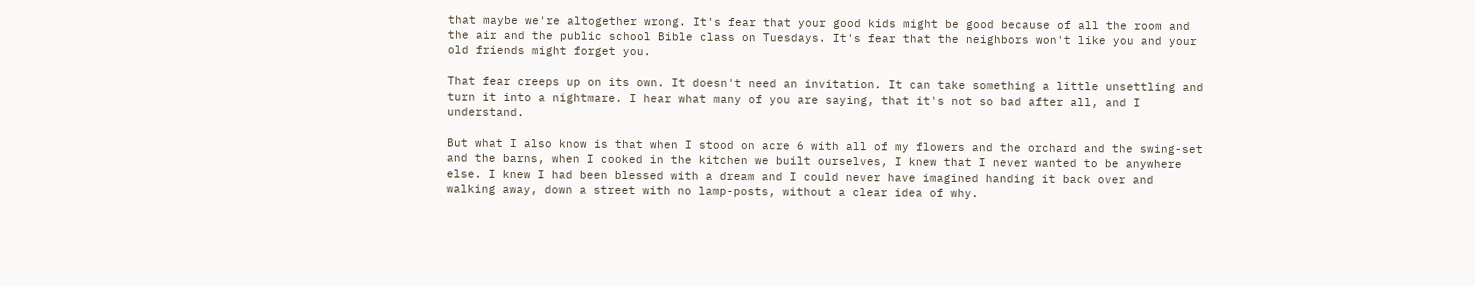that maybe we're altogether wrong. It's fear that your good kids might be good because of all the room and the air and the public school Bible class on Tuesdays. It's fear that the neighbors won't like you and your old friends might forget you.

That fear creeps up on its own. It doesn't need an invitation. It can take something a little unsettling and turn it into a nightmare. I hear what many of you are saying, that it's not so bad after all, and I understand.

But what I also know is that when I stood on acre 6 with all of my flowers and the orchard and the swing-set and the barns, when I cooked in the kitchen we built ourselves, I knew that I never wanted to be anywhere else. I knew I had been blessed with a dream and I could never have imagined handing it back over and walking away, down a street with no lamp-posts, without a clear idea of why.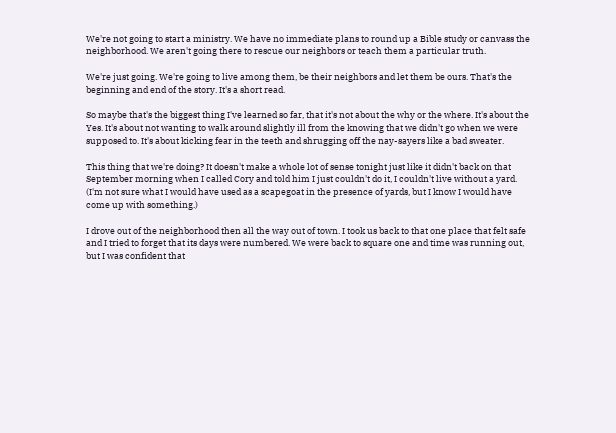We're not going to start a ministry. We have no immediate plans to round up a Bible study or canvass the neighborhood. We aren't going there to rescue our neighbors or teach them a particular truth.

We're just going. We're going to live among them, be their neighbors and let them be ours. That's the beginning and end of the story. It's a short read.

So maybe that's the biggest thing I've learned so far, that it's not about the why or the where. It's about the Yes. It's about not wanting to walk around slightly ill from the knowing that we didn't go when we were supposed to. It's about kicking fear in the teeth and shrugging off the nay-sayers like a bad sweater.

This thing that we're doing? It doesn't make a whole lot of sense tonight just like it didn't back on that September morning when I called Cory and told him I just couldn't do it, I couldn't live without a yard. (I'm not sure what I would have used as a scapegoat in the presence of yards, but I know I would have come up with something.)

I drove out of the neighborhood then all the way out of town. I took us back to that one place that felt safe and I tried to forget that its days were numbered. We were back to square one and time was running out, but I was confident that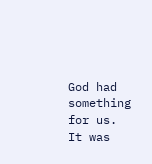God had something for us. It was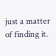just a matter of finding it.